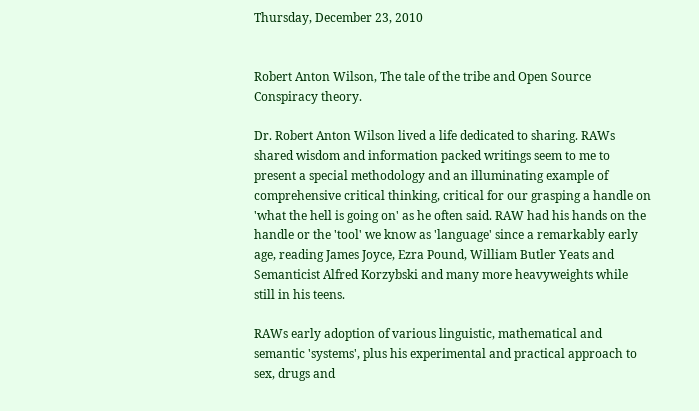Thursday, December 23, 2010


Robert Anton Wilson, The tale of the tribe and Open Source Conspiracy theory.

Dr. Robert Anton Wilson lived a life dedicated to sharing. RAWs shared wisdom and information packed writings seem to me to present a special methodology and an illuminating example of comprehensive critical thinking, critical for our grasping a handle on 'what the hell is going on' as he often said. RAW had his hands on the handle or the 'tool' we know as 'language' since a remarkably early age, reading James Joyce, Ezra Pound, William Butler Yeats and Semanticist Alfred Korzybski and many more heavyweights while still in his teens.

RAWs early adoption of various linguistic, mathematical and semantic 'systems', plus his experimental and practical approach to sex, drugs and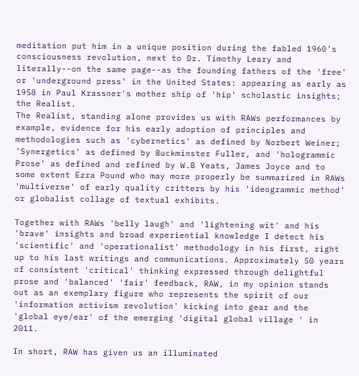meditation put him in a unique position during the fabled 1960's consciousness revolution, next to Dr. Timothy Leary and literally--on the same page--as the founding fathers of the 'free' or 'underground press' in the United States: appearing as early as 1958 in Paul Krassner's mother ship of 'hip' scholastic insights; the Realist.
The Realist, standing alone provides us with RAWs performances by example, evidence for his early adoption of principles and methodologies such as 'cybernetics' as defined by Norbert Weiner; 'Synergetics' as defined by Buckminster Fuller, and 'hologrammic Prose' as defined and refined by W.B Yeats, James Joyce and to some extent Ezra Pound who may more properly be summarized in RAWs 'multiverse' of early quality critters by his 'ideogrammic method' or globalist collage of textual exhibits.

Together with RAWs 'belly laugh' and 'lightening wit' and his 'brave' insights and broad experiential knowledge I detect his 'scientific' and 'operationalist' methodology in his first, right up to his last writings and communications. Approximately 50 years of consistent 'critical' thinking expressed through delightful prose and 'balanced' 'fair' feedback, RAW, in my opinion stands out as an exemplary figure who represents the spirit of our 'information activism revolution' kicking into gear and the 'global eye/ear' of the emerging 'digital global village ' in 2011.

In short, RAW has given us an illuminated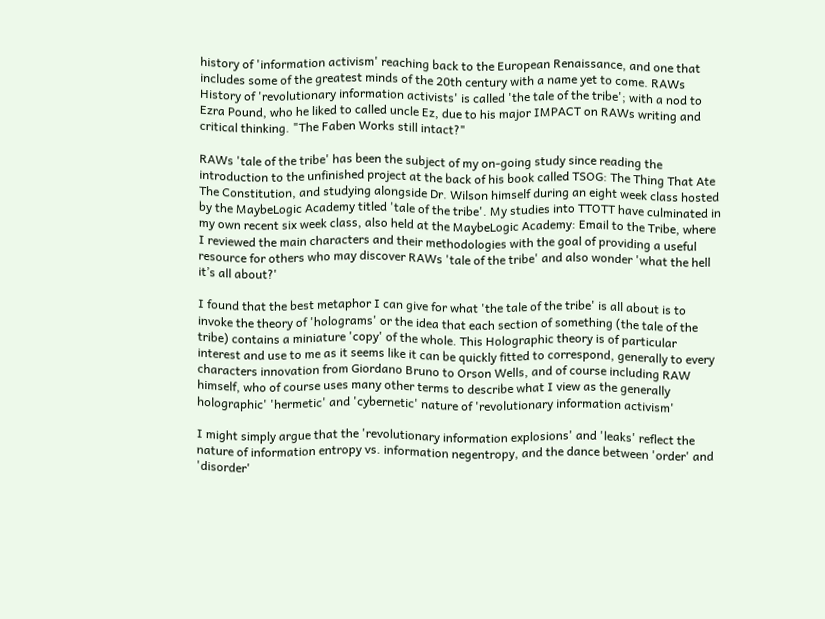history of 'information activism' reaching back to the European Renaissance, and one that includes some of the greatest minds of the 20th century with a name yet to come. RAWs History of 'revolutionary information activists' is called 'the tale of the tribe'; with a nod to Ezra Pound, who he liked to called uncle Ez, due to his major IMPACT on RAWs writing and critical thinking. "The Faben Works still intact?"

RAWs 'tale of the tribe' has been the subject of my on-going study since reading the introduction to the unfinished project at the back of his book called TSOG: The Thing That Ate The Constitution, and studying alongside Dr. Wilson himself during an eight week class hosted by the MaybeLogic Academy titled 'tale of the tribe'. My studies into TTOTT have culminated in my own recent six week class, also held at the MaybeLogic Academy: Email to the Tribe, where I reviewed the main characters and their methodologies with the goal of providing a useful resource for others who may discover RAWs 'tale of the tribe' and also wonder 'what the hell it’s all about?'

I found that the best metaphor I can give for what 'the tale of the tribe' is all about is to invoke the theory of 'holograms' or the idea that each section of something (the tale of the tribe) contains a miniature 'copy' of the whole. This Holographic theory is of particular interest and use to me as it seems like it can be quickly fitted to correspond, generally to every characters innovation from Giordano Bruno to Orson Wells, and of course including RAW himself, who of course uses many other terms to describe what I view as the generally holographic' 'hermetic' and 'cybernetic' nature of 'revolutionary information activism'

I might simply argue that the 'revolutionary information explosions' and 'leaks' reflect the nature of information entropy vs. information negentropy, and the dance between 'order' and 'disorder'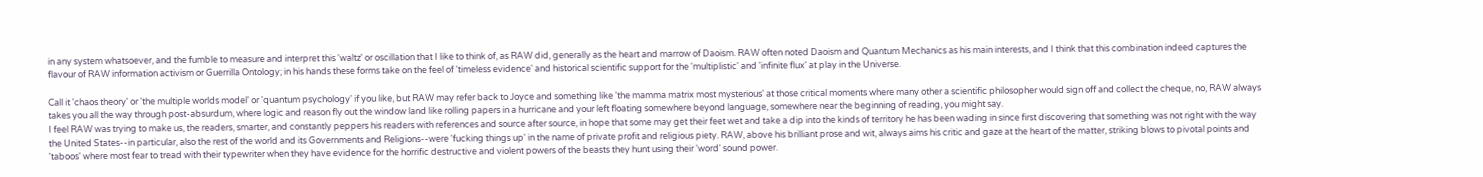in any system whatsoever, and the fumble to measure and interpret this 'waltz' or oscillation that I like to think of, as RAW did, generally as the heart and marrow of Daoism. RAW often noted Daoism and Quantum Mechanics as his main interests, and I think that this combination indeed captures the flavour of RAW information activism or Guerrilla Ontology; in his hands these forms take on the feel of 'timeless evidence' and historical scientific support for the 'multiplistic' and 'infinite flux' at play in the Universe.

Call it 'chaos theory' or 'the multiple worlds model' or 'quantum psychology' if you like, but RAW may refer back to Joyce and something like 'the mamma matrix most mysterious' at those critical moments where many other a scientific philosopher would sign off and collect the cheque, no, RAW always takes you all the way through post-absurdum, where logic and reason fly out the window land like rolling papers in a hurricane and your left floating somewhere beyond language, somewhere near the beginning of reading, you might say.
I feel RAW was trying to make us, the readers, smarter, and constantly peppers his readers with references and source after source, in hope that some may get their feet wet and take a dip into the kinds of territory he has been wading in since first discovering that something was not right with the way the United States--in particular, also the rest of the world and its Governments and Religions--were 'fucking things up' in the name of private profit and religious piety. RAW, above his brilliant prose and wit, always aims his critic and gaze at the heart of the matter, striking blows to pivotal points and 'taboos' where most fear to tread with their typewriter when they have evidence for the horrific destructive and violent powers of the beasts they hunt using their 'word' sound power.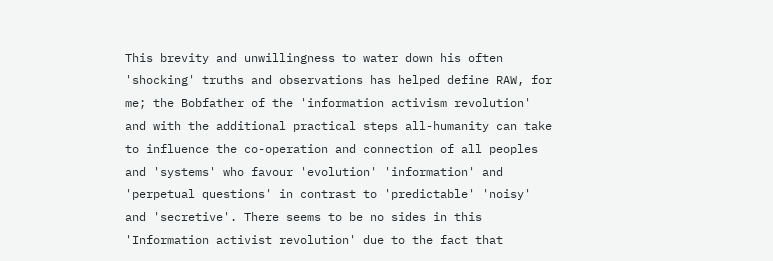This brevity and unwillingness to water down his often 'shocking' truths and observations has helped define RAW, for me; the Bobfather of the 'information activism revolution' and with the additional practical steps all-humanity can take to influence the co-operation and connection of all peoples and 'systems' who favour 'evolution' 'information' and 'perpetual questions' in contrast to 'predictable' 'noisy' and 'secretive'. There seems to be no sides in this 'Information activist revolution' due to the fact that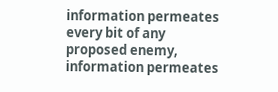information permeates every bit of any proposed enemy, information permeates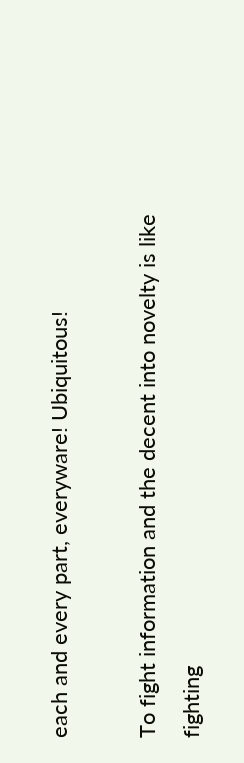each and every part, everyware! Ubiquitous!

To fight information and the decent into novelty is like fighting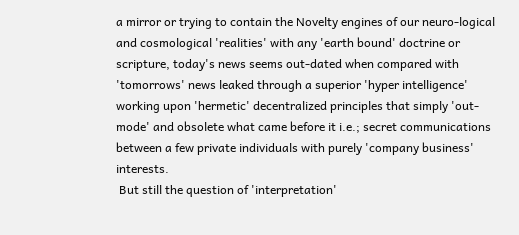a mirror or trying to contain the Novelty engines of our neuro-logical and cosmological 'realities' with any 'earth bound' doctrine or scripture, today's news seems out-dated when compared with 'tomorrows' news leaked through a superior 'hyper intelligence' working upon 'hermetic' decentralized principles that simply 'out-mode' and obsolete what came before it i.e.; secret communications between a few private individuals with purely 'company business' interests.
 But still the question of 'interpretation'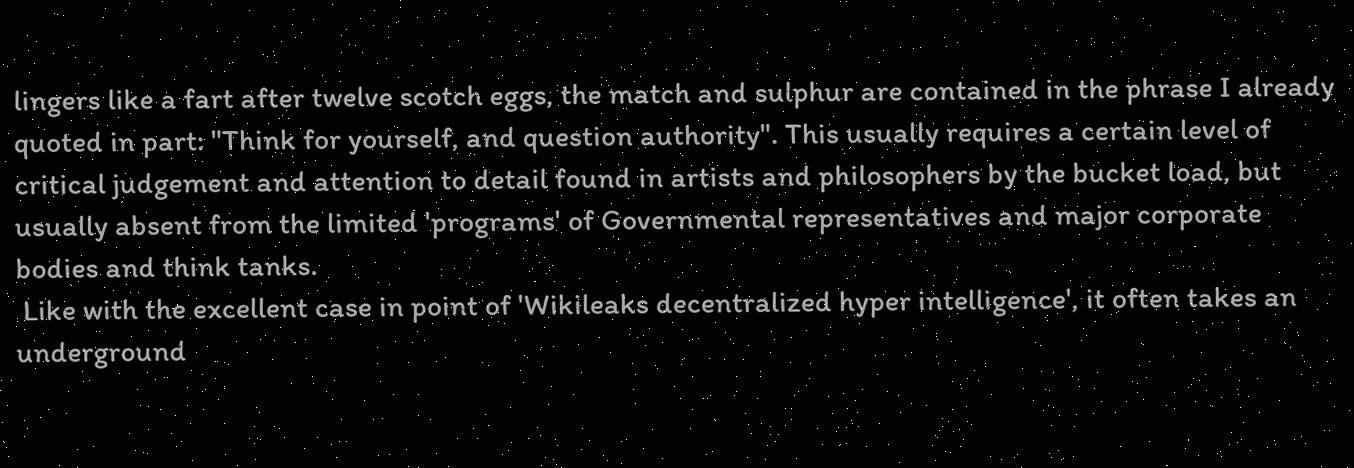lingers like a fart after twelve scotch eggs, the match and sulphur are contained in the phrase I already quoted in part: "Think for yourself, and question authority". This usually requires a certain level of critical judgement and attention to detail found in artists and philosophers by the bucket load, but usually absent from the limited 'programs' of Governmental representatives and major corporate bodies and think tanks.
 Like with the excellent case in point of 'Wikileaks decentralized hyper intelligence', it often takes an underground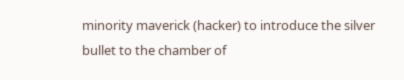minority maverick (hacker) to introduce the silver bullet to the chamber of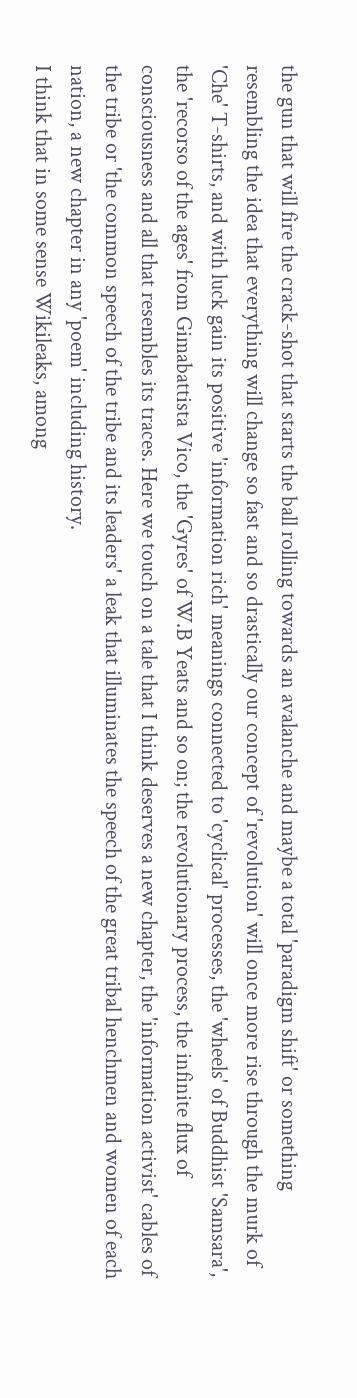the gun that will fire the crack-shot that starts the ball rolling towards an avalanche and maybe a total 'paradigm shift' or something resembling the idea that everything will change so fast and so drastically our concept of 'revolution' will once more rise through the murk of 'Che' T-shirts, and with luck gain its positive 'information rich' meanings connected to 'cyclical' processes, the 'wheels' of Buddhist 'Samsara', the 'recorso of the ages' from Gimabattista Vico, the 'Gyres' of W.B Yeats and so on; the revolutionary process, the infinite flux of consciousness and all that resembles its traces. Here we touch on a tale that I think deserves a new chapter, the 'information activist' cables of the tribe or 'the common speech of the tribe and its leaders' a leak that illuminates the speech of the great tribal henchmen and women of each nation, a new chapter in any 'poem' including history.
I think that in some sense Wikileaks, among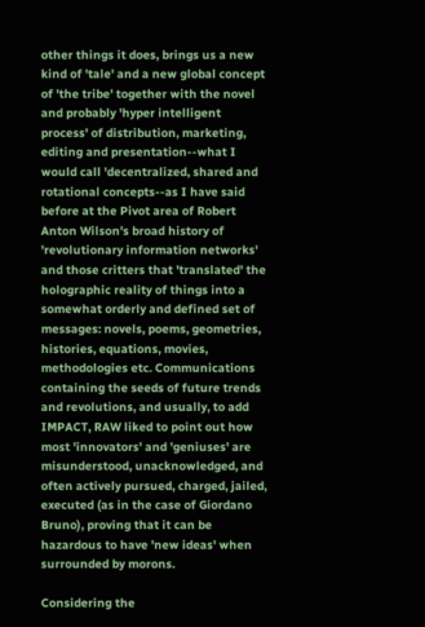other things it does, brings us a new kind of 'tale' and a new global concept of 'the tribe' together with the novel and probably 'hyper intelligent process' of distribution, marketing, editing and presentation--what I would call 'decentralized, shared and rotational concepts--as I have said before at the Pivot area of Robert Anton Wilson's broad history of 'revolutionary information networks' and those critters that 'translated' the holographic reality of things into a somewhat orderly and defined set of messages: novels, poems, geometries, histories, equations, movies, methodologies etc. Communications containing the seeds of future trends and revolutions, and usually, to add IMPACT, RAW liked to point out how most 'innovators' and 'geniuses' are misunderstood, unacknowledged, and often actively pursued, charged, jailed, executed (as in the case of Giordano Bruno), proving that it can be hazardous to have 'new ideas' when surrounded by morons.

Considering the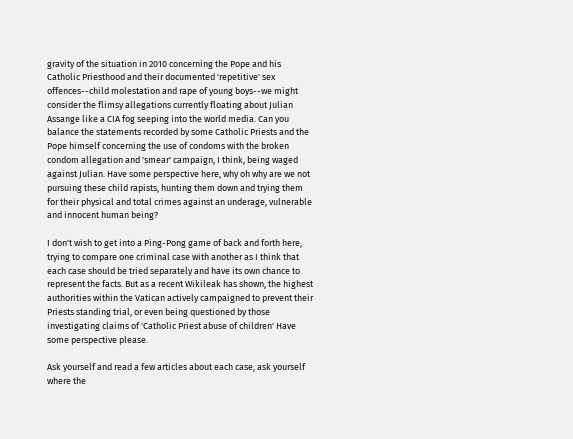gravity of the situation in 2010 concerning the Pope and his Catholic Priesthood and their documented 'repetitive' sex offences--child molestation and rape of young boys--we might consider the flimsy allegations currently floating about Julian Assange like a CIA fog seeping into the world media. Can you balance the statements recorded by some Catholic Priests and the Pope himself concerning the use of condoms with the broken condom allegation and 'smear' campaign, I think, being waged against Julian. Have some perspective here, why oh why are we not pursuing these child rapists, hunting them down and trying them for their physical and total crimes against an underage, vulnerable and innocent human being?

I don't wish to get into a Ping-Pong game of back and forth here, trying to compare one criminal case with another as I think that each case should be tried separately and have its own chance to represent the facts. But as a recent Wikileak has shown, the highest authorities within the Vatican actively campaigned to prevent their Priests standing trial, or even being questioned by those investigating claims of 'Catholic Priest abuse of children' Have some perspective please.

Ask yourself and read a few articles about each case, ask yourself where the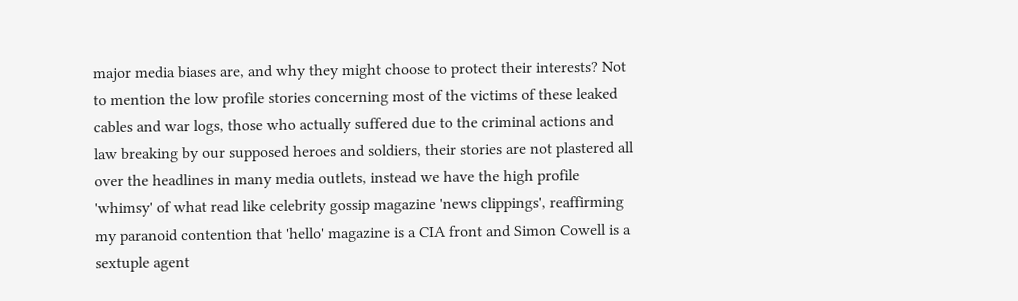major media biases are, and why they might choose to protect their interests? Not to mention the low profile stories concerning most of the victims of these leaked cables and war logs, those who actually suffered due to the criminal actions and law breaking by our supposed heroes and soldiers, their stories are not plastered all over the headlines in many media outlets, instead we have the high profile 'whimsy' of what read like celebrity gossip magazine 'news clippings', reaffirming my paranoid contention that 'hello' magazine is a CIA front and Simon Cowell is a sextuple agent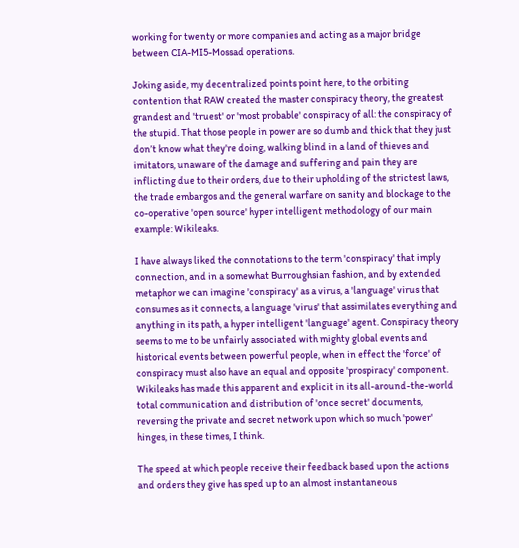working for twenty or more companies and acting as a major bridge between CIA-MI5-Mossad operations.

Joking aside, my decentralized points point here, to the orbiting contention that RAW created the master conspiracy theory, the greatest grandest and 'truest' or 'most probable' conspiracy of all: the conspiracy of the stupid. That those people in power are so dumb and thick that they just don’t know what they're doing, walking blind in a land of thieves and imitators, unaware of the damage and suffering and pain they are inflicting due to their orders, due to their upholding of the strictest laws, the trade embargos and the general warfare on sanity and blockage to the co-operative 'open source' hyper intelligent methodology of our main example: Wikileaks.

I have always liked the connotations to the term 'conspiracy' that imply connection, and in a somewhat Burroughsian fashion, and by extended metaphor we can imagine 'conspiracy' as a virus, a 'language' virus that consumes as it connects, a language 'virus' that assimilates everything and anything in its path, a hyper intelligent 'language' agent. Conspiracy theory seems to me to be unfairly associated with mighty global events and historical events between powerful people, when in effect the 'force' of conspiracy must also have an equal and opposite 'prospiracy' component. Wikileaks has made this apparent and explicit in its all-around-the-world total communication and distribution of 'once secret' documents, reversing the private and secret network upon which so much 'power' hinges, in these times, I think.

The speed at which people receive their feedback based upon the actions and orders they give has sped up to an almost instantaneous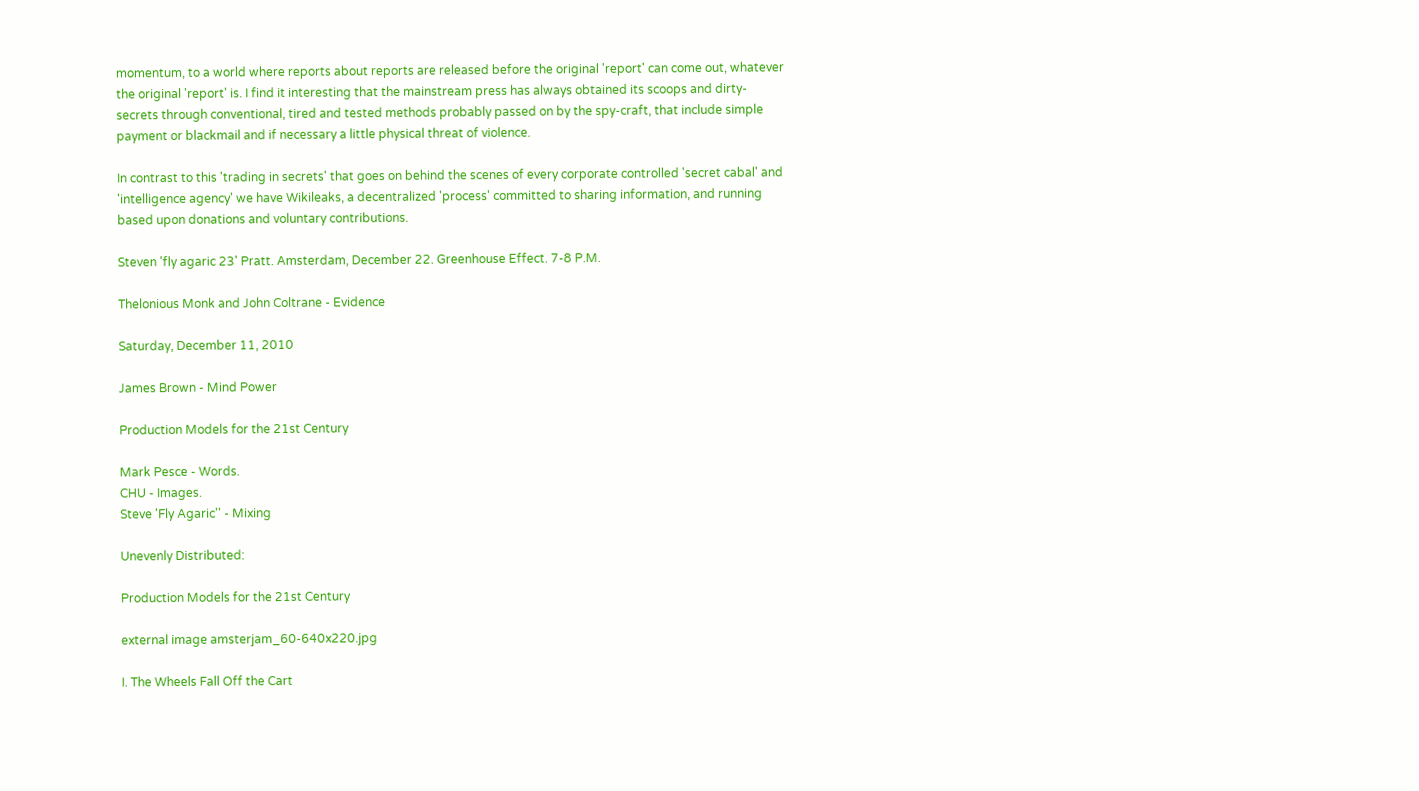momentum, to a world where reports about reports are released before the original 'report' can come out, whatever the original 'report' is. I find it interesting that the mainstream press has always obtained its scoops and dirty-secrets through conventional, tired and tested methods probably passed on by the spy-craft, that include simple payment or blackmail and if necessary a little physical threat of violence.

In contrast to this 'trading in secrets' that goes on behind the scenes of every corporate controlled 'secret cabal' and 'intelligence agency' we have Wikileaks, a decentralized 'process' committed to sharing information, and running based upon donations and voluntary contributions.

Steven 'fly agaric 23' Pratt. Amsterdam, December 22. Greenhouse Effect. 7-8 P.M.

Thelonious Monk and John Coltrane - Evidence

Saturday, December 11, 2010

James Brown - Mind Power

Production Models for the 21st Century

Mark Pesce - Words.
CHU - Images.
Steve 'Fly Agaric'' - Mixing

Unevenly Distributed:

Production Models for the 21st Century

external image amsterjam_60-640x220.jpg

I. The Wheels Fall Off the Cart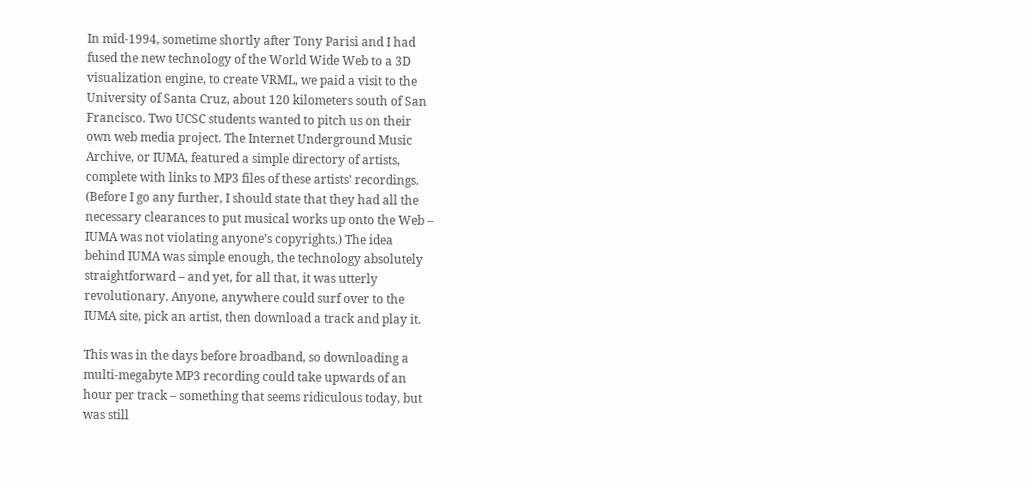In mid-1994, sometime shortly after Tony Parisi and I had
fused the new technology of the World Wide Web to a 3D
visualization engine, to create VRML, we paid a visit to the
University of Santa Cruz, about 120 kilometers south of San
Francisco. Two UCSC students wanted to pitch us on their
own web media project. The Internet Underground Music
Archive, or IUMA, featured a simple directory of artists,
complete with links to MP3 files of these artists’ recordings.
(Before I go any further, I should state that they had all the
necessary clearances to put musical works up onto the Web –
IUMA was not violating anyone’s copyrights.) The idea
behind IUMA was simple enough, the technology absolutely
straightforward – and yet, for all that, it was utterly
revolutionary. Anyone, anywhere could surf over to the
IUMA site, pick an artist, then download a track and play it.

This was in the days before broadband, so downloading a
multi-megabyte MP3 recording could take upwards of an
hour per track – something that seems ridiculous today, but
was still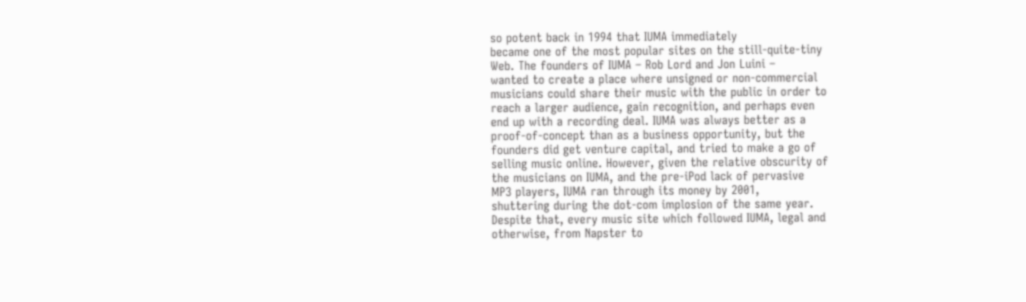so potent back in 1994 that IUMA immediately
became one of the most popular sites on the still-quite-tiny
Web. The founders of IUMA – Rob Lord and Jon Luini –
wanted to create a place where unsigned or non-commercial
musicians could share their music with the public in order to
reach a larger audience, gain recognition, and perhaps even
end up with a recording deal. IUMA was always better as a
proof-of-concept than as a business opportunity, but the
founders did get venture capital, and tried to make a go of
selling music online. However, given the relative obscurity of
the musicians on IUMA, and the pre-iPod lack of pervasive
MP3 players, IUMA ran through its money by 2001,
shuttering during the dot-com implosion of the same year.
Despite that, every music site which followed IUMA, legal and
otherwise, from Napster to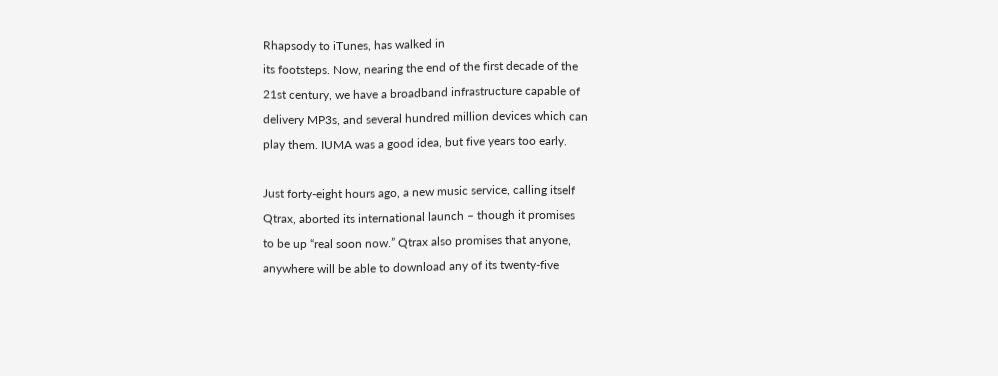Rhapsody to iTunes, has walked in
its footsteps. Now, nearing the end of the first decade of the
21st century, we have a broadband infrastructure capable of
delivery MP3s, and several hundred million devices which can
play them. IUMA was a good idea, but five years too early.

Just forty-eight hours ago, a new music service, calling itself
Qtrax, aborted its international launch – though it promises
to be up “real soon now.” Qtrax also promises that anyone,
anywhere will be able to download any of its twenty-five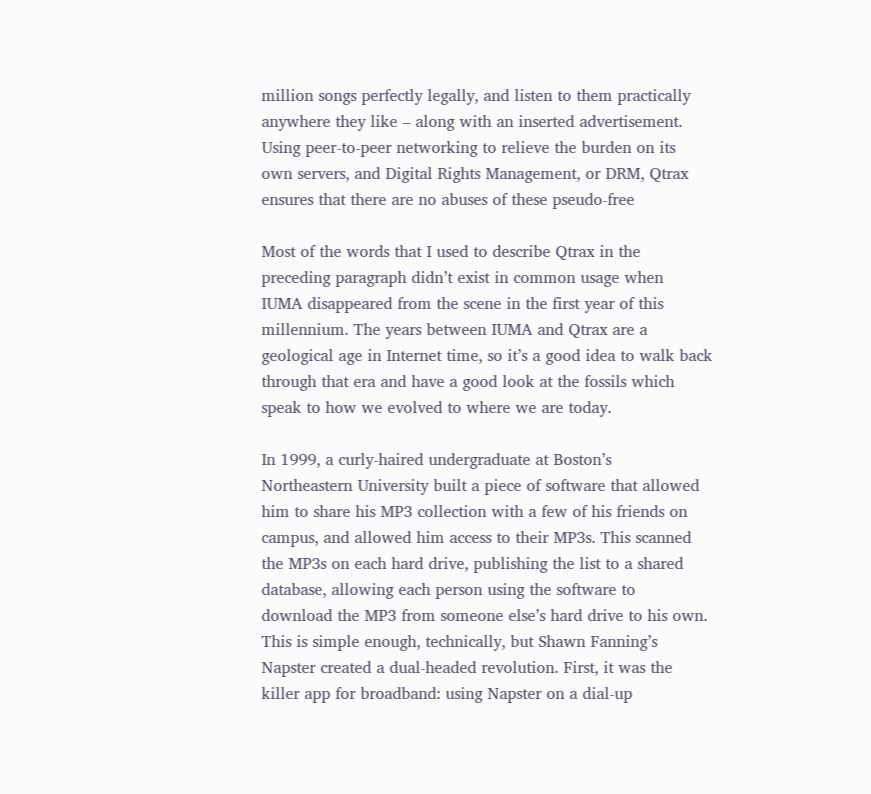million songs perfectly legally, and listen to them practically
anywhere they like – along with an inserted advertisement.
Using peer-to-peer networking to relieve the burden on its
own servers, and Digital Rights Management, or DRM, Qtrax
ensures that there are no abuses of these pseudo-free

Most of the words that I used to describe Qtrax in the
preceding paragraph didn’t exist in common usage when
IUMA disappeared from the scene in the first year of this
millennium. The years between IUMA and Qtrax are a
geological age in Internet time, so it’s a good idea to walk back
through that era and have a good look at the fossils which
speak to how we evolved to where we are today.

In 1999, a curly-haired undergraduate at Boston’s
Northeastern University built a piece of software that allowed
him to share his MP3 collection with a few of his friends on
campus, and allowed him access to their MP3s. This scanned
the MP3s on each hard drive, publishing the list to a shared
database, allowing each person using the software to
download the MP3 from someone else’s hard drive to his own.
This is simple enough, technically, but Shawn Fanning’s
Napster created a dual-headed revolution. First, it was the
killer app for broadband: using Napster on a dial-up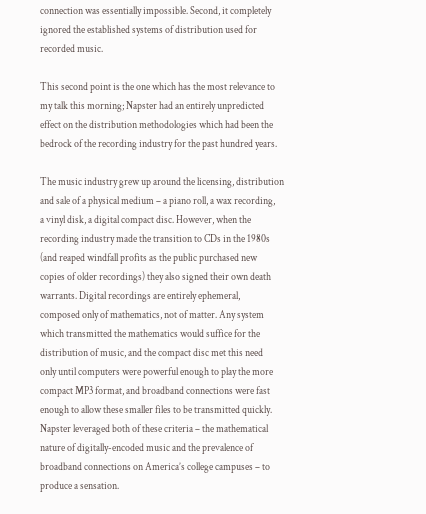connection was essentially impossible. Second, it completely
ignored the established systems of distribution used for
recorded music.

This second point is the one which has the most relevance to
my talk this morning; Napster had an entirely unpredicted
effect on the distribution methodologies which had been the
bedrock of the recording industry for the past hundred years.

The music industry grew up around the licensing, distribution
and sale of a physical medium – a piano roll, a wax recording,
a vinyl disk, a digital compact disc. However, when the
recording industry made the transition to CDs in the 1980s
(and reaped windfall profits as the public purchased new
copies of older recordings) they also signed their own death
warrants. Digital recordings are entirely ephemeral,
composed only of mathematics, not of matter. Any system
which transmitted the mathematics would suffice for the
distribution of music, and the compact disc met this need
only until computers were powerful enough to play the more
compact MP3 format, and broadband connections were fast
enough to allow these smaller files to be transmitted quickly.
Napster leveraged both of these criteria – the mathematical
nature of digitally-encoded music and the prevalence of
broadband connections on America’s college campuses – to
produce a sensation.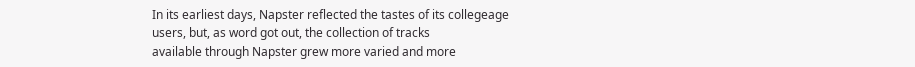In its earliest days, Napster reflected the tastes of its collegeage
users, but, as word got out, the collection of tracks
available through Napster grew more varied and more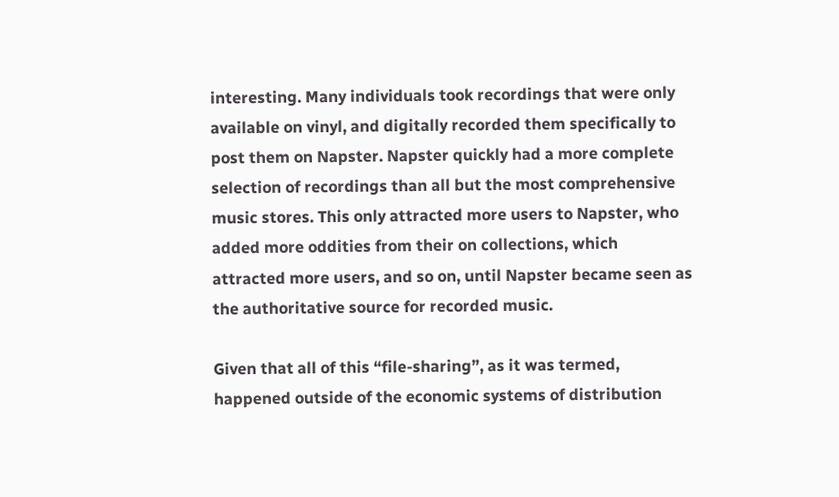interesting. Many individuals took recordings that were only
available on vinyl, and digitally recorded them specifically to
post them on Napster. Napster quickly had a more complete
selection of recordings than all but the most comprehensive
music stores. This only attracted more users to Napster, who
added more oddities from their on collections, which
attracted more users, and so on, until Napster became seen as
the authoritative source for recorded music.

Given that all of this “file-sharing”, as it was termed,
happened outside of the economic systems of distribution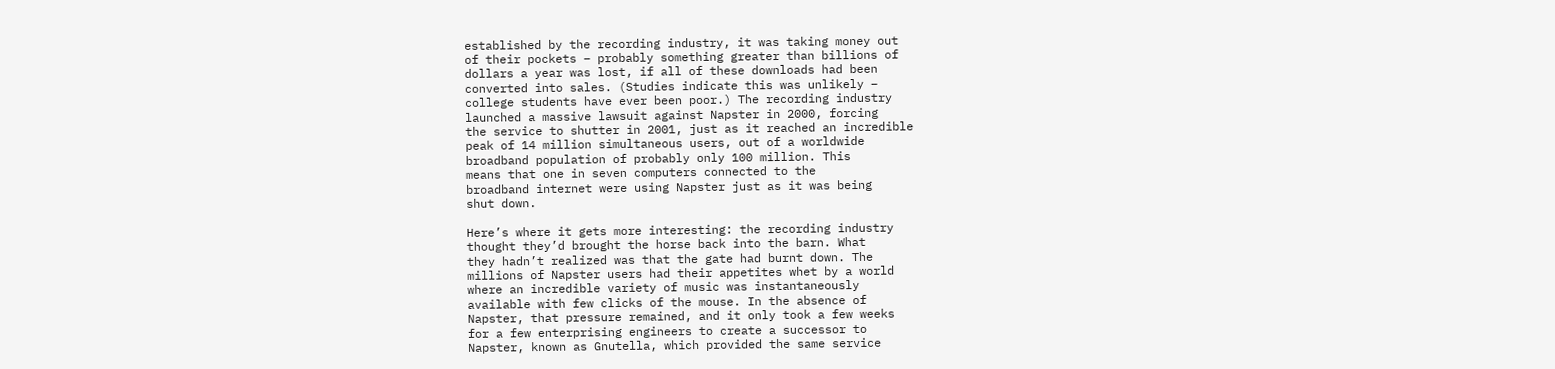established by the recording industry, it was taking money out
of their pockets – probably something greater than billions of
dollars a year was lost, if all of these downloads had been
converted into sales. (Studies indicate this was unlikely –
college students have ever been poor.) The recording industry
launched a massive lawsuit against Napster in 2000, forcing
the service to shutter in 2001, just as it reached an incredible
peak of 14 million simultaneous users, out of a worldwide
broadband population of probably only 100 million. This
means that one in seven computers connected to the
broadband internet were using Napster just as it was being
shut down.

Here’s where it gets more interesting: the recording industry
thought they’d brought the horse back into the barn. What
they hadn’t realized was that the gate had burnt down. The
millions of Napster users had their appetites whet by a world
where an incredible variety of music was instantaneously
available with few clicks of the mouse. In the absence of
Napster, that pressure remained, and it only took a few weeks
for a few enterprising engineers to create a successor to
Napster, known as Gnutella, which provided the same service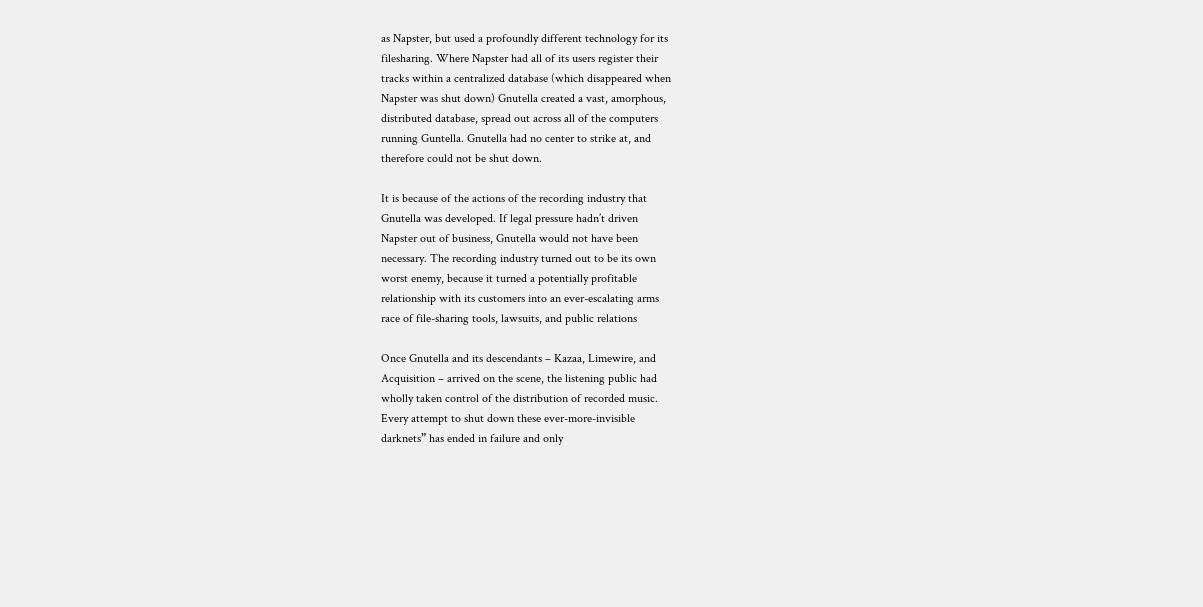as Napster, but used a profoundly different technology for its
filesharing. Where Napster had all of its users register their
tracks within a centralized database (which disappeared when
Napster was shut down) Gnutella created a vast, amorphous,
distributed database, spread out across all of the computers
running Guntella. Gnutella had no center to strike at, and
therefore could not be shut down.

It is because of the actions of the recording industry that
Gnutella was developed. If legal pressure hadn’t driven
Napster out of business, Gnutella would not have been
necessary. The recording industry turned out to be its own
worst enemy, because it turned a potentially profitable
relationship with its customers into an ever-escalating arms
race of file-sharing tools, lawsuits, and public relations

Once Gnutella and its descendants – Kazaa, Limewire, and
Acquisition – arrived on the scene, the listening public had
wholly taken control of the distribution of recorded music.
Every attempt to shut down these ever-more-invisible
darknets” has ended in failure and only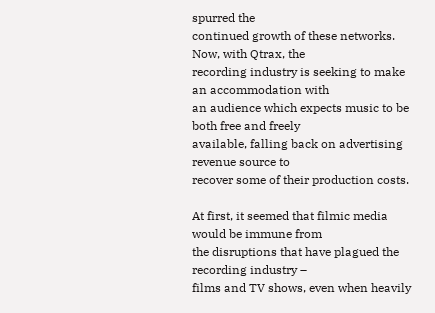spurred the
continued growth of these networks. Now, with Qtrax, the
recording industry is seeking to make an accommodation with
an audience which expects music to be both free and freely
available, falling back on advertising revenue source to
recover some of their production costs.

At first, it seemed that filmic media would be immune from
the disruptions that have plagued the recording industry –
films and TV shows, even when heavily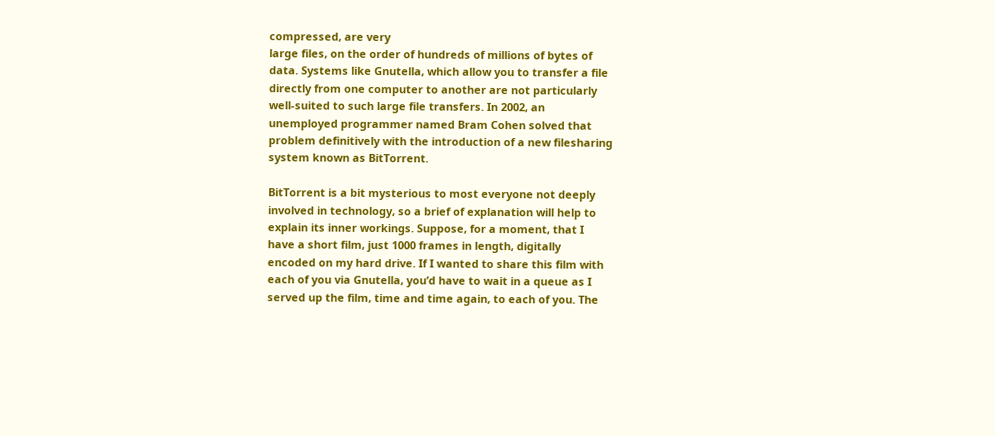compressed, are very
large files, on the order of hundreds of millions of bytes of
data. Systems like Gnutella, which allow you to transfer a file
directly from one computer to another are not particularly
well-suited to such large file transfers. In 2002, an
unemployed programmer named Bram Cohen solved that
problem definitively with the introduction of a new filesharing
system known as BitTorrent.

BitTorrent is a bit mysterious to most everyone not deeply
involved in technology, so a brief of explanation will help to
explain its inner workings. Suppose, for a moment, that I
have a short film, just 1000 frames in length, digitally
encoded on my hard drive. If I wanted to share this film with
each of you via Gnutella, you’d have to wait in a queue as I
served up the film, time and time again, to each of you. The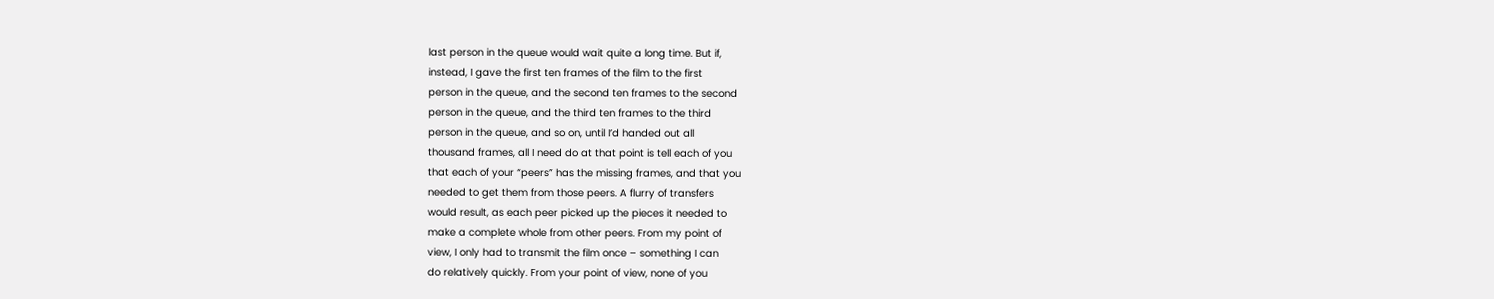last person in the queue would wait quite a long time. But if,
instead, I gave the first ten frames of the film to the first
person in the queue, and the second ten frames to the second
person in the queue, and the third ten frames to the third
person in the queue, and so on, until I’d handed out all
thousand frames, all I need do at that point is tell each of you
that each of your “peers” has the missing frames, and that you
needed to get them from those peers. A flurry of transfers
would result, as each peer picked up the pieces it needed to
make a complete whole from other peers. From my point of
view, I only had to transmit the film once – something I can
do relatively quickly. From your point of view, none of you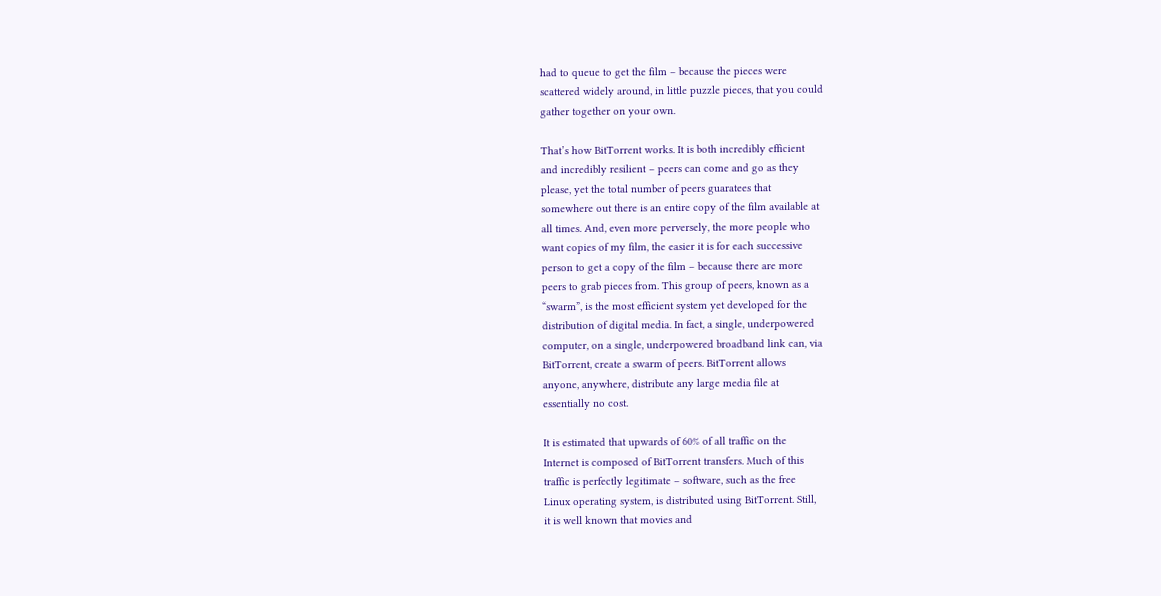had to queue to get the film – because the pieces were
scattered widely around, in little puzzle pieces, that you could
gather together on your own.

That’s how BitTorrent works. It is both incredibly efficient
and incredibly resilient – peers can come and go as they
please, yet the total number of peers guaratees that
somewhere out there is an entire copy of the film available at
all times. And, even more perversely, the more people who
want copies of my film, the easier it is for each successive
person to get a copy of the film – because there are more
peers to grab pieces from. This group of peers, known as a
“swarm”, is the most efficient system yet developed for the
distribution of digital media. In fact, a single, underpowered
computer, on a single, underpowered broadband link can, via
BitTorrent, create a swarm of peers. BitTorrent allows
anyone, anywhere, distribute any large media file at
essentially no cost.

It is estimated that upwards of 60% of all traffic on the
Internet is composed of BitTorrent transfers. Much of this
traffic is perfectly legitimate – software, such as the free
Linux operating system, is distributed using BitTorrent. Still,
it is well known that movies and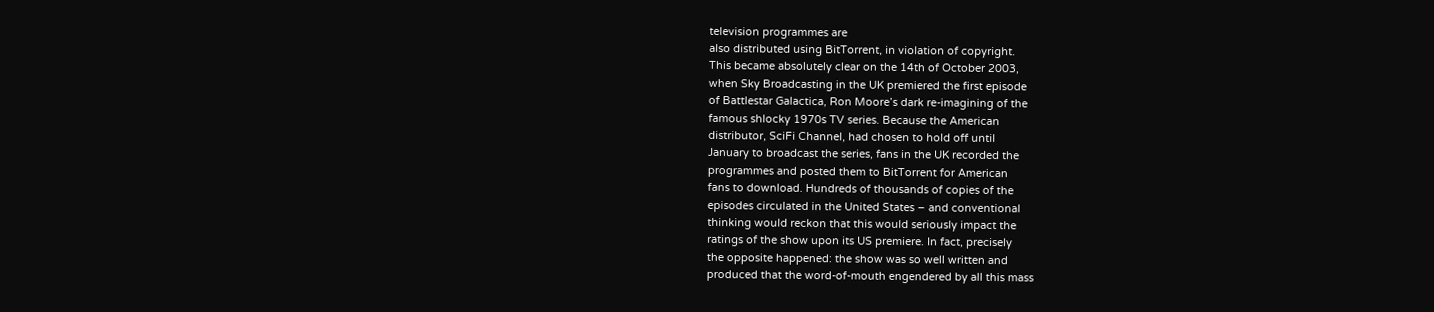television programmes are
also distributed using BitTorrent, in violation of copyright.
This became absolutely clear on the 14th of October 2003,
when Sky Broadcasting in the UK premiered the first episode
of Battlestar Galactica, Ron Moore’s dark re-imagining of the
famous shlocky 1970s TV series. Because the American
distributor, SciFi Channel, had chosen to hold off until
January to broadcast the series, fans in the UK recorded the
programmes and posted them to BitTorrent for American
fans to download. Hundreds of thousands of copies of the
episodes circulated in the United States – and conventional
thinking would reckon that this would seriously impact the
ratings of the show upon its US premiere. In fact, precisely
the opposite happened: the show was so well written and
produced that the word-of-mouth engendered by all this mass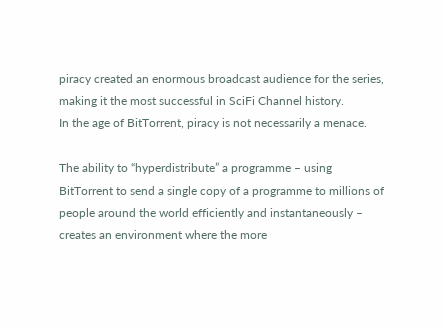piracy created an enormous broadcast audience for the series,
making it the most successful in SciFi Channel history.
In the age of BitTorrent, piracy is not necessarily a menace.

The ability to “hyperdistribute” a programme – using
BitTorrent to send a single copy of a programme to millions of
people around the world efficiently and instantaneously –
creates an environment where the more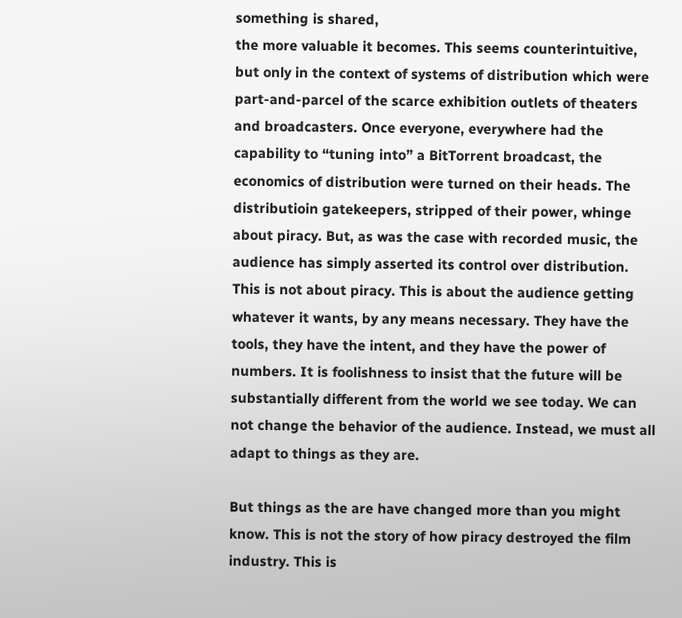something is shared,
the more valuable it becomes. This seems counterintuitive,
but only in the context of systems of distribution which were
part-and-parcel of the scarce exhibition outlets of theaters
and broadcasters. Once everyone, everywhere had the
capability to “tuning into” a BitTorrent broadcast, the
economics of distribution were turned on their heads. The
distributioin gatekeepers, stripped of their power, whinge
about piracy. But, as was the case with recorded music, the
audience has simply asserted its control over distribution.
This is not about piracy. This is about the audience getting
whatever it wants, by any means necessary. They have the
tools, they have the intent, and they have the power of
numbers. It is foolishness to insist that the future will be
substantially different from the world we see today. We can
not change the behavior of the audience. Instead, we must all
adapt to things as they are.

But things as the are have changed more than you might
know. This is not the story of how piracy destroyed the film
industry. This is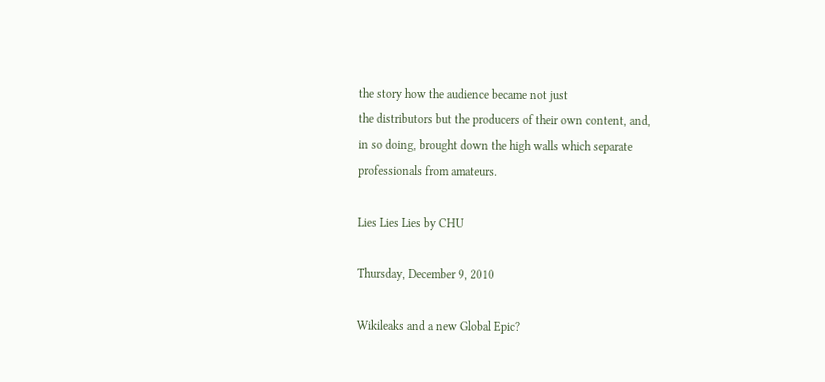the story how the audience became not just
the distributors but the producers of their own content, and,
in so doing, brought down the high walls which separate
professionals from amateurs.

Lies Lies Lies by CHU

Thursday, December 9, 2010

Wikileaks and a new Global Epic?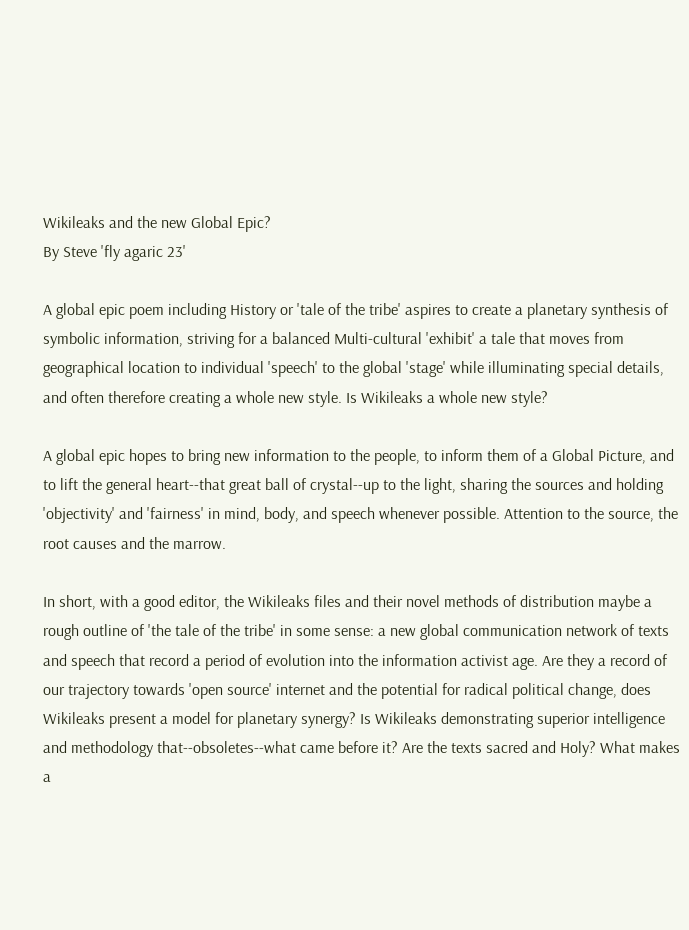Wikileaks and the new Global Epic?
By Steve 'fly agaric 23'

A global epic poem including History or 'tale of the tribe' aspires to create a planetary synthesis of symbolic information, striving for a balanced Multi-cultural 'exhibit' a tale that moves from geographical location to individual 'speech' to the global 'stage' while illuminating special details, and often therefore creating a whole new style. Is Wikileaks a whole new style?

A global epic hopes to bring new information to the people, to inform them of a Global Picture, and to lift the general heart--that great ball of crystal--up to the light, sharing the sources and holding 'objectivity' and 'fairness' in mind, body, and speech whenever possible. Attention to the source, the root causes and the marrow.

In short, with a good editor, the Wikileaks files and their novel methods of distribution maybe a rough outline of 'the tale of the tribe' in some sense: a new global communication network of texts and speech that record a period of evolution into the information activist age. Are they a record of our trajectory towards 'open source' internet and the potential for radical political change, does Wikileaks present a model for planetary synergy? Is Wikileaks demonstrating superior intelligence and methodology that--obsoletes--what came before it? Are the texts sacred and Holy? What makes a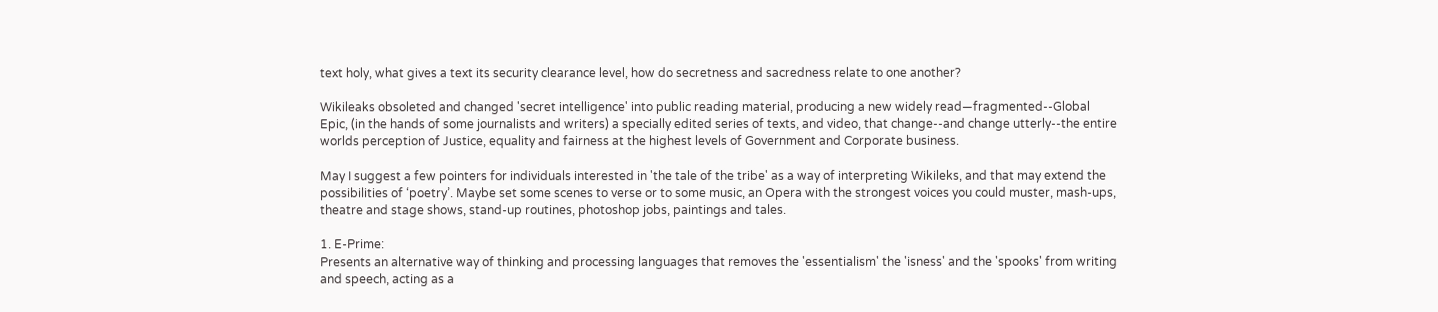text holy, what gives a text its security clearance level, how do secretness and sacredness relate to one another?

Wikileaks obsoleted and changed 'secret intelligence' into public reading material, producing a new widely read—fragmented--Global Epic, (in the hands of some journalists and writers) a specially edited series of texts, and video, that change--and change utterly--the entire worlds perception of Justice, equality and fairness at the highest levels of Government and Corporate business.

May I suggest a few pointers for individuals interested in 'the tale of the tribe' as a way of interpreting Wikileks, and that may extend the possibilities of ‘poetry’. Maybe set some scenes to verse or to some music, an Opera with the strongest voices you could muster, mash-ups, theatre and stage shows, stand-up routines, photoshop jobs, paintings and tales.

1. E-Prime:
Presents an alternative way of thinking and processing languages that removes the 'essentialism' the 'isness' and the 'spooks' from writing and speech, acting as a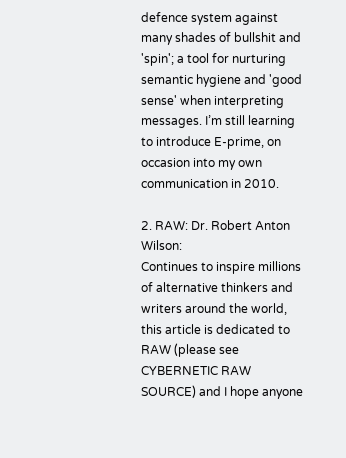defence system against many shades of bullshit and 'spin'; a tool for nurturing semantic hygiene and 'good sense' when interpreting messages. I’m still learning to introduce E-prime, on occasion into my own communication in 2010.

2. RAW: Dr. Robert Anton Wilson:
Continues to inspire millions of alternative thinkers and writers around the world, this article is dedicated to RAW (please see CYBERNETIC RAW SOURCE) and I hope anyone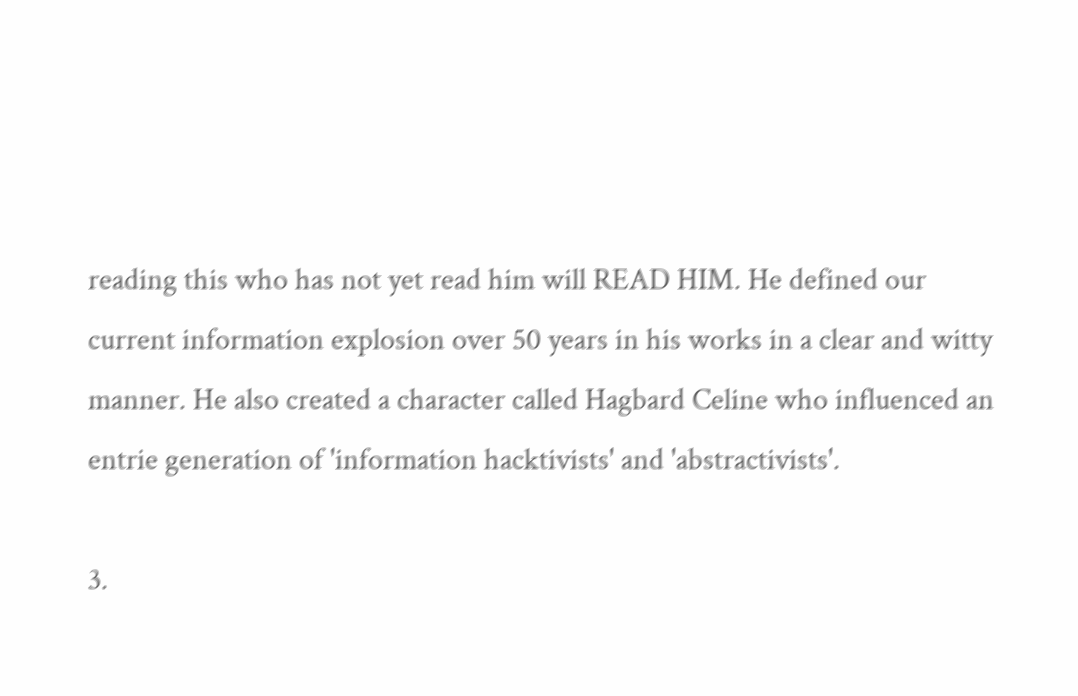reading this who has not yet read him will READ HIM. He defined our current information explosion over 50 years in his works in a clear and witty manner. He also created a character called Hagbard Celine who influenced an entrie generation of 'information hacktivists' and 'abstractivists'.

3.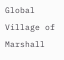Global Village of Marshall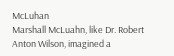McLuhan
Marshall McLuahn, like Dr. Robert Anton Wilson, imagined a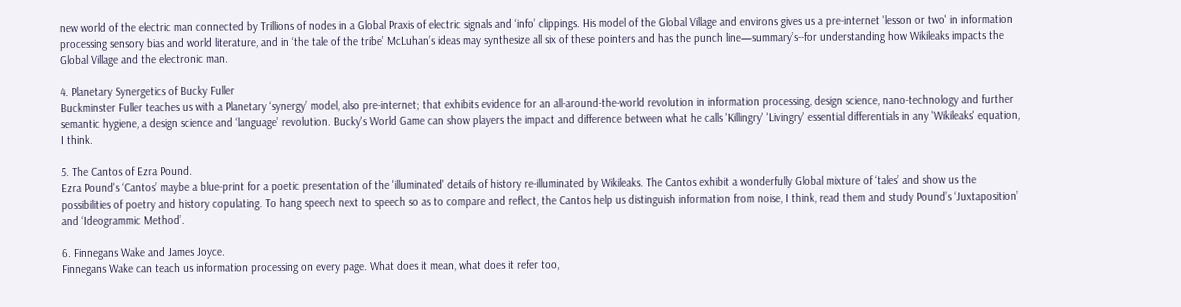new world of the electric man connected by Trillions of nodes in a Global Praxis of electric signals and ‘info’ clippings. His model of the Global Village and environs gives us a pre-internet 'lesson or two' in information processing sensory bias and world literature, and in ‘the tale of the tribe’ McLuhan’s ideas may synthesize all six of these pointers and has the punch line—summary’s--for understanding how Wikileaks impacts the Global Village and the electronic man.

4. Planetary Synergetics of Bucky Fuller
Buckminster Fuller teaches us with a Planetary ‘synergy’ model, also pre-internet; that exhibits evidence for an all-around-the-world revolution in information processing, design science, nano-technology and further semantic hygiene, a design science and ‘language’ revolution. Bucky's World Game can show players the impact and difference between what he calls 'Killingry' 'Livingry' essential differentials in any 'Wikileaks' equation, I think.

5. The Cantos of Ezra Pound.
Ezra Pound's ‘Cantos’ maybe a blue-print for a poetic presentation of the 'illuminated' details of history re-illuminated by Wikileaks. The Cantos exhibit a wonderfully Global mixture of ‘tales’ and show us the possibilities of poetry and history copulating. To hang speech next to speech so as to compare and reflect, the Cantos help us distinguish information from noise, I think, read them and study Pound’s ‘Juxtaposition’ and ‘Ideogrammic Method’.

6. Finnegans Wake and James Joyce.
Finnegans Wake can teach us information processing on every page. What does it mean, what does it refer too,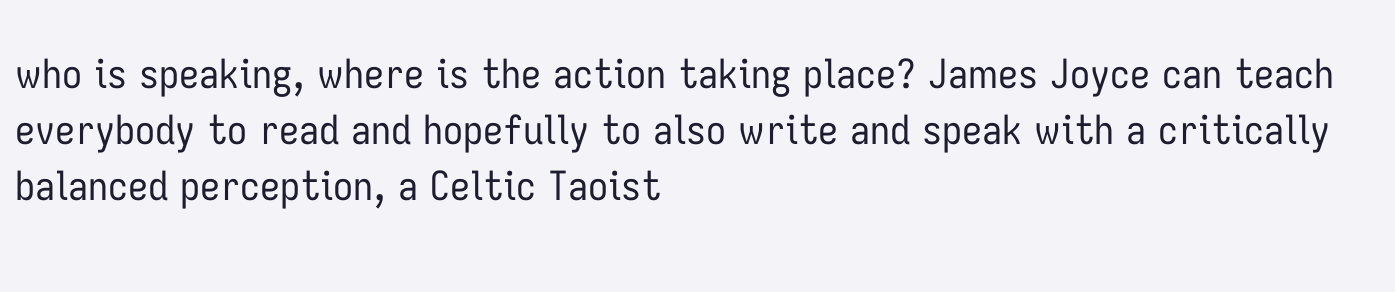who is speaking, where is the action taking place? James Joyce can teach everybody to read and hopefully to also write and speak with a critically balanced perception, a Celtic Taoist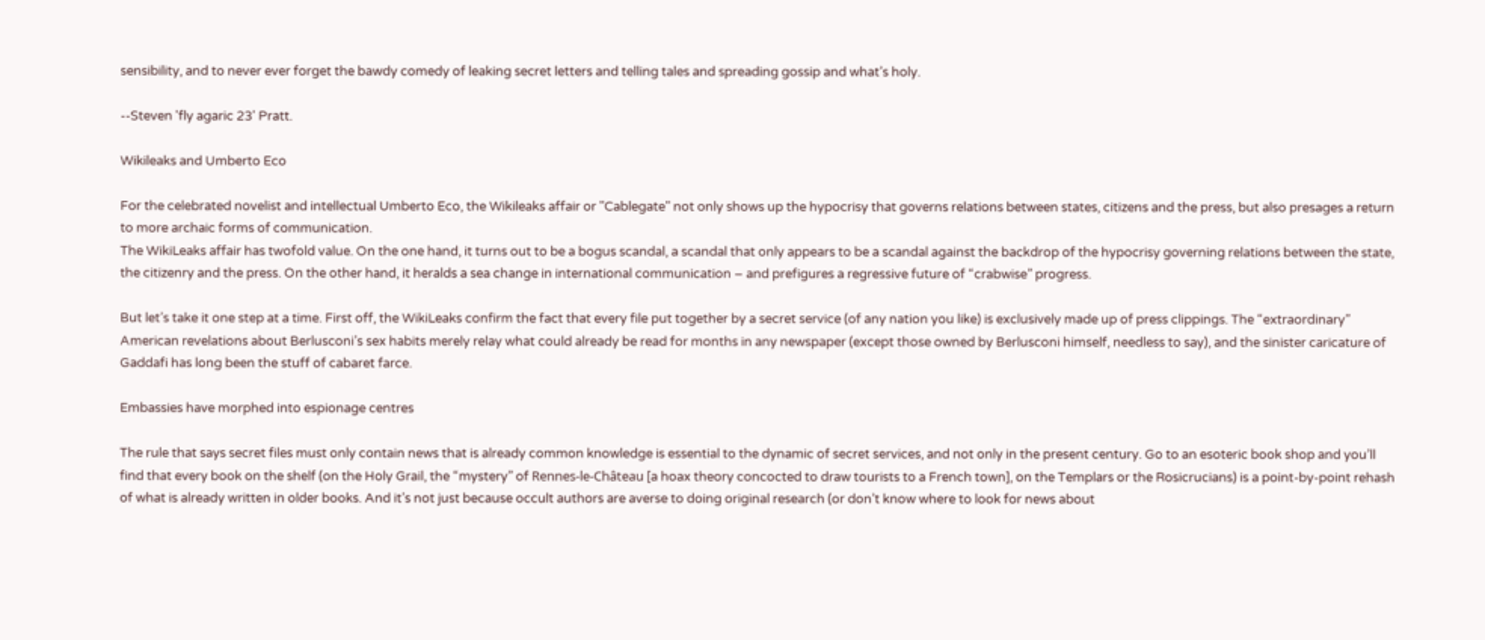sensibility, and to never ever forget the bawdy comedy of leaking secret letters and telling tales and spreading gossip and what’s holy.

--Steven 'fly agaric 23' Pratt.

Wikileaks and Umberto Eco

For the celebrated novelist and intellectual Umberto Eco, the Wikileaks affair or "Cablegate" not only shows up the hypocrisy that governs relations between states, citizens and the press, but also presages a return to more archaic forms of communication.
The WikiLeaks affair has twofold value. On the one hand, it turns out to be a bogus scandal, a scandal that only appears to be a scandal against the backdrop of the hypocrisy governing relations between the state, the citizenry and the press. On the other hand, it heralds a sea change in international communication – and prefigures a regressive future of “crabwise” progress.

But let’s take it one step at a time. First off, the WikiLeaks confirm the fact that every file put together by a secret service (of any nation you like) is exclusively made up of press clippings. The “extraordinary” American revelations about Berlusconi’s sex habits merely relay what could already be read for months in any newspaper (except those owned by Berlusconi himself, needless to say), and the sinister caricature of Gaddafi has long been the stuff of cabaret farce.

Embassies have morphed into espionage centres

The rule that says secret files must only contain news that is already common knowledge is essential to the dynamic of secret services, and not only in the present century. Go to an esoteric book shop and you’ll find that every book on the shelf (on the Holy Grail, the “mystery” of Rennes-le-Château [a hoax theory concocted to draw tourists to a French town], on the Templars or the Rosicrucians) is a point-by-point rehash of what is already written in older books. And it’s not just because occult authors are averse to doing original research (or don’t know where to look for news about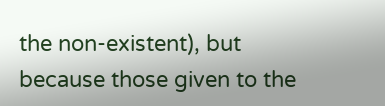the non-existent), but because those given to the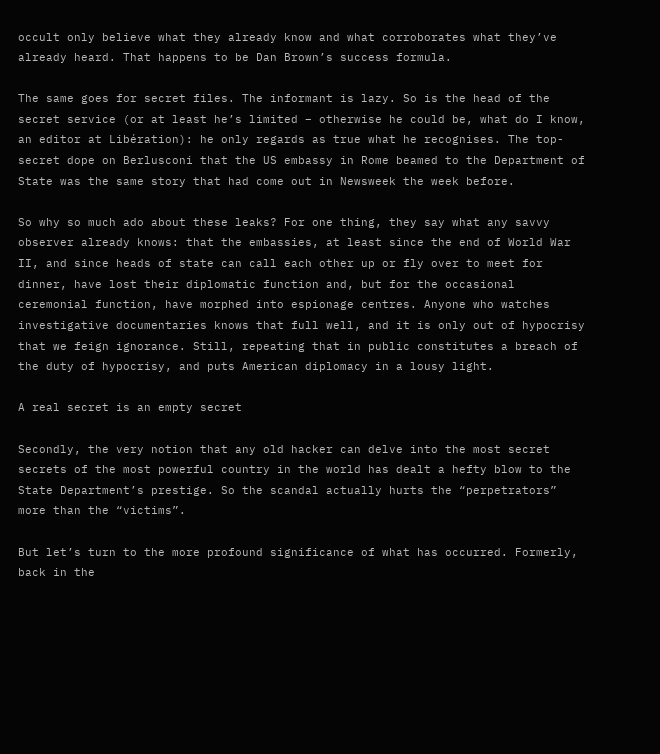occult only believe what they already know and what corroborates what they’ve already heard. That happens to be Dan Brown’s success formula.

The same goes for secret files. The informant is lazy. So is the head of the secret service (or at least he’s limited – otherwise he could be, what do I know, an editor at Libération): he only regards as true what he recognises. The top-secret dope on Berlusconi that the US embassy in Rome beamed to the Department of State was the same story that had come out in Newsweek the week before.

So why so much ado about these leaks? For one thing, they say what any savvy observer already knows: that the embassies, at least since the end of World War II, and since heads of state can call each other up or fly over to meet for dinner, have lost their diplomatic function and, but for the occasional ceremonial function, have morphed into espionage centres. Anyone who watches investigative documentaries knows that full well, and it is only out of hypocrisy that we feign ignorance. Still, repeating that in public constitutes a breach of the duty of hypocrisy, and puts American diplomacy in a lousy light.

A real secret is an empty secret

Secondly, the very notion that any old hacker can delve into the most secret secrets of the most powerful country in the world has dealt a hefty blow to the State Department’s prestige. So the scandal actually hurts the “perpetrators” more than the “victims”.

But let’s turn to the more profound significance of what has occurred. Formerly, back in the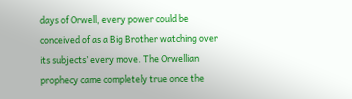days of Orwell, every power could be conceived of as a Big Brother watching over its subjects’ every move. The Orwellian prophecy came completely true once the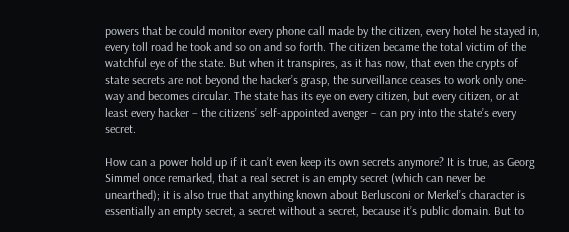powers that be could monitor every phone call made by the citizen, every hotel he stayed in, every toll road he took and so on and so forth. The citizen became the total victim of the watchful eye of the state. But when it transpires, as it has now, that even the crypts of state secrets are not beyond the hacker’s grasp, the surveillance ceases to work only one-way and becomes circular. The state has its eye on every citizen, but every citizen, or at least every hacker – the citizens’ self-appointed avenger – can pry into the state’s every secret.

How can a power hold up if it can’t even keep its own secrets anymore? It is true, as Georg Simmel once remarked, that a real secret is an empty secret (which can never be unearthed); it is also true that anything known about Berlusconi or Merkel’s character is essentially an empty secret, a secret without a secret, because it’s public domain. But to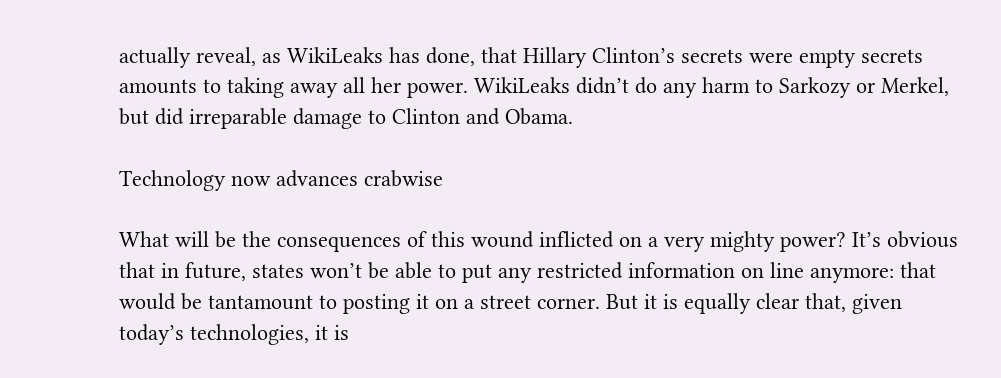actually reveal, as WikiLeaks has done, that Hillary Clinton’s secrets were empty secrets amounts to taking away all her power. WikiLeaks didn’t do any harm to Sarkozy or Merkel, but did irreparable damage to Clinton and Obama.

Technology now advances crabwise

What will be the consequences of this wound inflicted on a very mighty power? It’s obvious that in future, states won’t be able to put any restricted information on line anymore: that would be tantamount to posting it on a street corner. But it is equally clear that, given today’s technologies, it is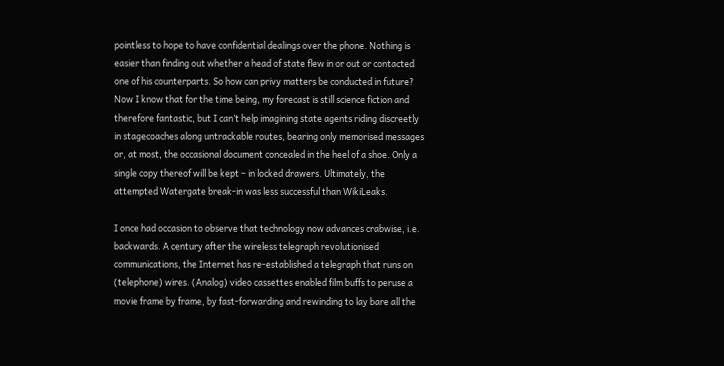pointless to hope to have confidential dealings over the phone. Nothing is easier than finding out whether a head of state flew in or out or contacted one of his counterparts. So how can privy matters be conducted in future? Now I know that for the time being, my forecast is still science fiction and therefore fantastic, but I can’t help imagining state agents riding discreetly in stagecoaches along untrackable routes, bearing only memorised messages or, at most, the occasional document concealed in the heel of a shoe. Only a single copy thereof will be kept – in locked drawers. Ultimately, the attempted Watergate break-in was less successful than WikiLeaks.

I once had occasion to observe that technology now advances crabwise, i.e. backwards. A century after the wireless telegraph revolutionised communications, the Internet has re-established a telegraph that runs on (telephone) wires. (Analog) video cassettes enabled film buffs to peruse a movie frame by frame, by fast-forwarding and rewinding to lay bare all the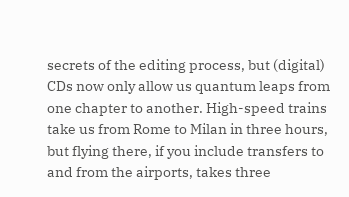secrets of the editing process, but (digital) CDs now only allow us quantum leaps from one chapter to another. High-speed trains take us from Rome to Milan in three hours, but flying there, if you include transfers to and from the airports, takes three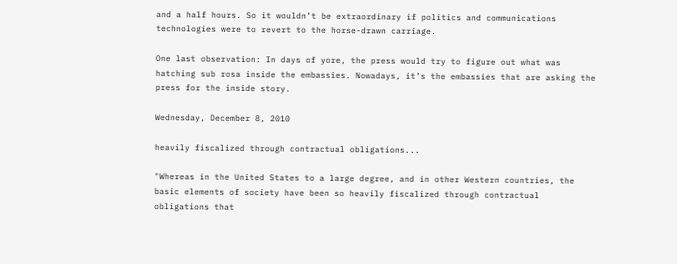and a half hours. So it wouldn’t be extraordinary if politics and communications technologies were to revert to the horse-drawn carriage.

One last observation: In days of yore, the press would try to figure out what was hatching sub rosa inside the embassies. Nowadays, it’s the embassies that are asking the press for the inside story.

Wednesday, December 8, 2010

heavily fiscalized through contractual obligations...

"Whereas in the United States to a large degree, and in other Western countries, the basic elements of society have been so heavily fiscalized through contractual obligations that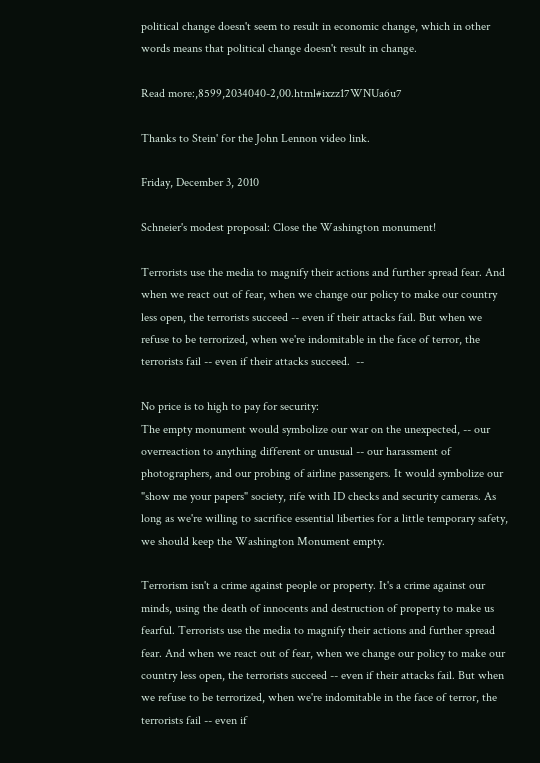political change doesn't seem to result in economic change, which in other words means that political change doesn't result in change.

Read more:,8599,2034040-2,00.html#ixzz17WNUa6u7

Thanks to Stein' for the John Lennon video link.

Friday, December 3, 2010

Schneier's modest proposal: Close the Washington monument!

Terrorists use the media to magnify their actions and further spread fear. And when we react out of fear, when we change our policy to make our country less open, the terrorists succeed -- even if their attacks fail. But when we refuse to be terrorized, when we're indomitable in the face of terror, the terrorists fail -- even if their attacks succeed.  --

No price is to high to pay for security:
The empty monument would symbolize our war on the unexpected, -- our overreaction to anything different or unusual -- our harassment of photographers, and our probing of airline passengers. It would symbolize our "show me your papers" society, rife with ID checks and security cameras. As long as we're willing to sacrifice essential liberties for a little temporary safety, we should keep the Washington Monument empty.

Terrorism isn't a crime against people or property. It's a crime against our minds, using the death of innocents and destruction of property to make us fearful. Terrorists use the media to magnify their actions and further spread fear. And when we react out of fear, when we change our policy to make our country less open, the terrorists succeed -- even if their attacks fail. But when we refuse to be terrorized, when we're indomitable in the face of terror, the terrorists fail -- even if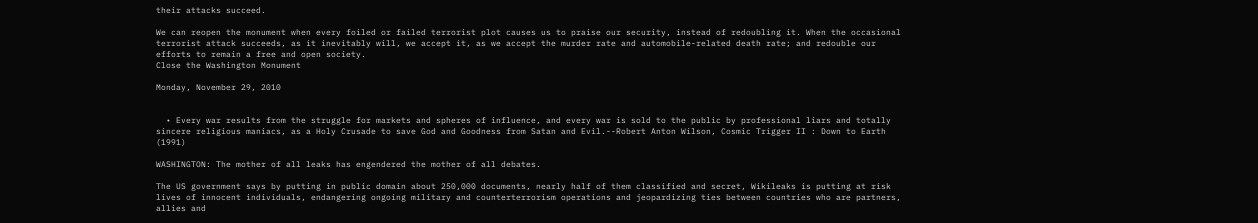their attacks succeed.

We can reopen the monument when every foiled or failed terrorist plot causes us to praise our security, instead of redoubling it. When the occasional terrorist attack succeeds, as it inevitably will, we accept it, as we accept the murder rate and automobile-related death rate; and redouble our efforts to remain a free and open society.
Close the Washington Monument

Monday, November 29, 2010


  • Every war results from the struggle for markets and spheres of influence, and every war is sold to the public by professional liars and totally sincere religious maniacs, as a Holy Crusade to save God and Goodness from Satan and Evil.--Robert Anton Wilson, Cosmic Trigger II : Down to Earth (1991)

WASHINGTON: The mother of all leaks has engendered the mother of all debates.

The US government says by putting in public domain about 250,000 documents, nearly half of them classified and secret, Wikileaks is putting at risk lives of innocent individuals, endangering ongoing military and counterterrorism operations and jeopardizing ties between countries who are partners, allies and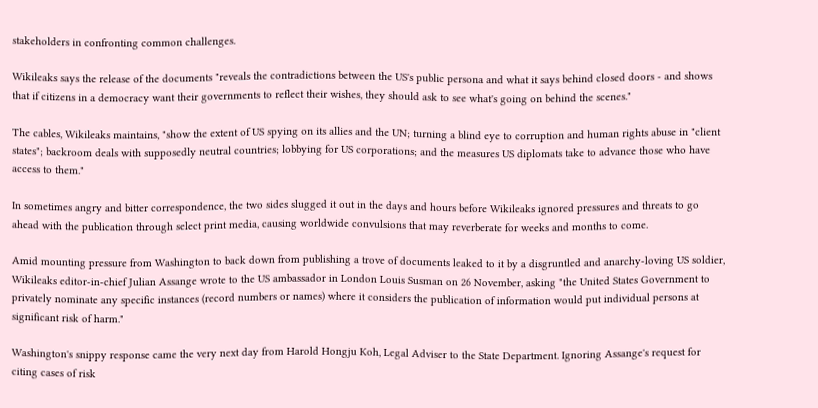stakeholders in confronting common challenges.

Wikileaks says the release of the documents "reveals the contradictions between the US's public persona and what it says behind closed doors - and shows that if citizens in a democracy want their governments to reflect their wishes, they should ask to see what's going on behind the scenes."

The cables, Wikileaks maintains, "show the extent of US spying on its allies and the UN; turning a blind eye to corruption and human rights abuse in "client states"; backroom deals with supposedly neutral countries; lobbying for US corporations; and the measures US diplomats take to advance those who have access to them."

In sometimes angry and bitter correspondence, the two sides slugged it out in the days and hours before Wikileaks ignored pressures and threats to go ahead with the publication through select print media, causing worldwide convulsions that may reverberate for weeks and months to come.

Amid mounting pressure from Washington to back down from publishing a trove of documents leaked to it by a disgruntled and anarchy-loving US soldier, Wikileaks editor-in-chief Julian Assange wrote to the US ambassador in London Louis Susman on 26 November, asking "the United States Government to privately nominate any specific instances (record numbers or names) where it considers the publication of information would put individual persons at significant risk of harm."

Washington's snippy response came the very next day from Harold Hongju Koh, Legal Adviser to the State Department. Ignoring Assange's request for citing cases of risk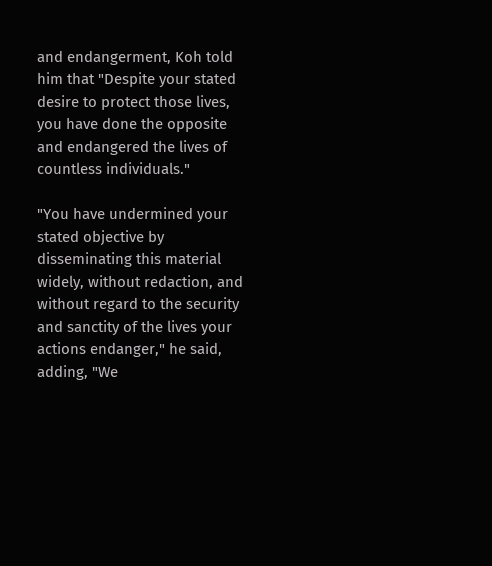and endangerment, Koh told him that "Despite your stated desire to protect those lives, you have done the opposite and endangered the lives of countless individuals."

"You have undermined your stated objective by disseminating this material widely, without redaction, and without regard to the security and sanctity of the lives your actions endanger," he said, adding, "We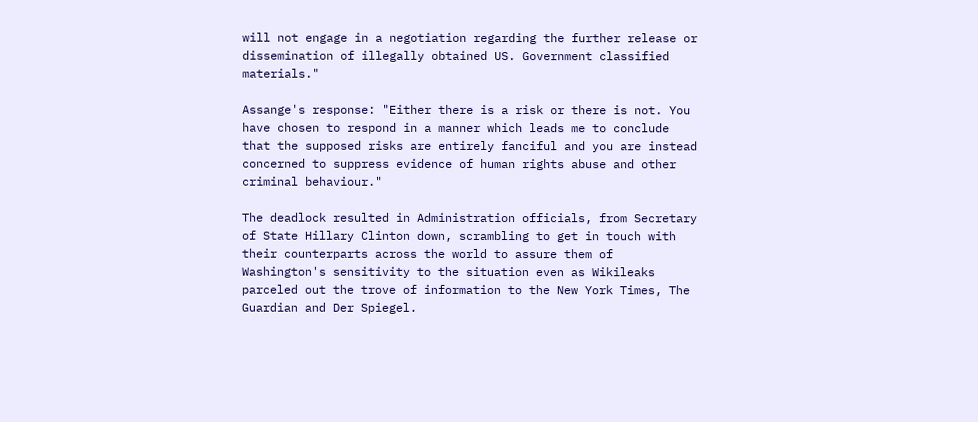will not engage in a negotiation regarding the further release or dissemination of illegally obtained US. Government classified materials."

Assange's response: "Either there is a risk or there is not. You have chosen to respond in a manner which leads me to conclude that the supposed risks are entirely fanciful and you are instead concerned to suppress evidence of human rights abuse and other criminal behaviour."

The deadlock resulted in Administration officials, from Secretary of State Hillary Clinton down, scrambling to get in touch with their counterparts across the world to assure them of Washington's sensitivity to the situation even as Wikileaks parceled out the trove of information to the New York Times, The Guardian and Der Spiegel.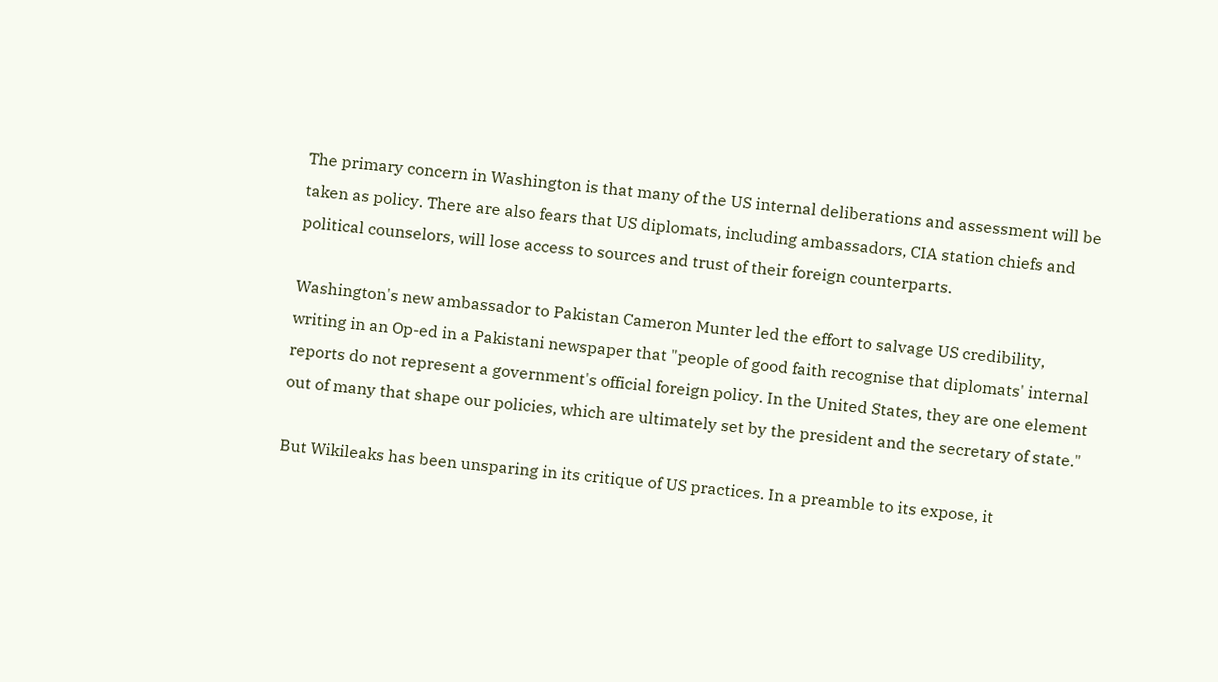The primary concern in Washington is that many of the US internal deliberations and assessment will be taken as policy. There are also fears that US diplomats, including ambassadors, CIA station chiefs and political counselors, will lose access to sources and trust of their foreign counterparts.

Washington's new ambassador to Pakistan Cameron Munter led the effort to salvage US credibility, writing in an Op-ed in a Pakistani newspaper that "people of good faith recognise that diplomats' internal reports do not represent a government's official foreign policy. In the United States, they are one element out of many that shape our policies, which are ultimately set by the president and the secretary of state."

But Wikileaks has been unsparing in its critique of US practices. In a preamble to its expose, it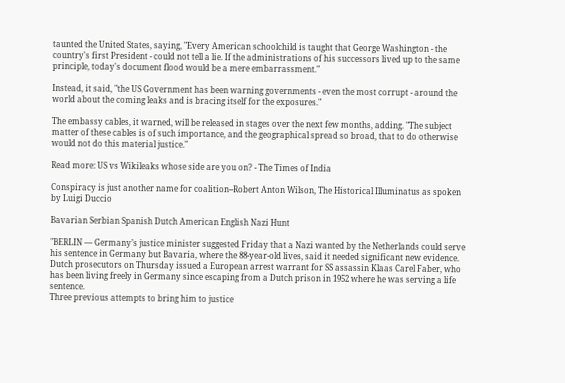taunted the United States, saying, "Every American schoolchild is taught that George Washington - the country's first President - could not tell a lie. If the administrations of his successors lived up to the same principle, today's document flood would be a mere embarrassment."

Instead, it said, "the US Government has been warning governments - even the most corrupt - around the world about the coming leaks and is bracing itself for the exposures."

The embassy cables, it warned, will be released in stages over the next few months, adding. "The subject matter of these cables is of such importance, and the geographical spread so broad, that to do otherwise would not do this material justice."

Read more: US vs Wikileaks whose side are you on? - The Times of India

Conspiracy is just another name for coalition--Robert Anton Wilson, The Historical Illuminatus as spoken by Luigi Duccio

Bavarian Serbian Spanish Dutch American English Nazi Hunt

"BERLIN — Germany’s justice minister suggested Friday that a Nazi wanted by the Netherlands could serve his sentence in Germany but Bavaria, where the 88-year-old lives, said it needed significant new evidence.
Dutch prosecutors on Thursday issued a European arrest warrant for SS assassin Klaas Carel Faber, who has been living freely in Germany since escaping from a Dutch prison in 1952 where he was serving a life sentence.
Three previous attempts to bring him to justice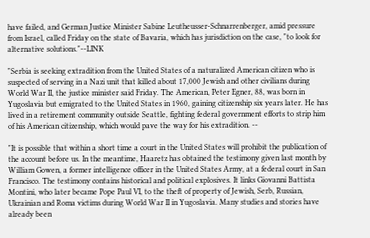have failed, and German Justice Minister Sabine Leutheusser-Schnarrenberger, amid pressure from Israel, called Friday on the state of Bavaria, which has jurisdiction on the case, "to look for alternative solutions."--LINK

"Serbia is seeking extradition from the United States of a naturalized American citizen who is suspected of serving in a Nazi unit that killed about 17,000 Jewish and other civilians during World War II, the justice minister said Friday. The American, Peter Egner, 88, was born in Yugoslavia but emigrated to the United States in 1960, gaining citizenship six years later. He has lived in a retirement community outside Seattle, fighting federal government efforts to strip him of his American citizenship, which would pave the way for his extradition. --

"It is possible that within a short time a court in the United States will prohibit the publication of the account before us. In the meantime, Haaretz has obtained the testimony given last month by William Gowen, a former intelligence officer in the United States Army, at a federal court in San Francisco. The testimony contains historical and political explosives. It links Giovanni Battista Montini, who later became Pope Paul VI, to the theft of property of Jewish, Serb, Russian, Ukrainian and Roma victims during World War II in Yugoslavia. Many studies and stories have already been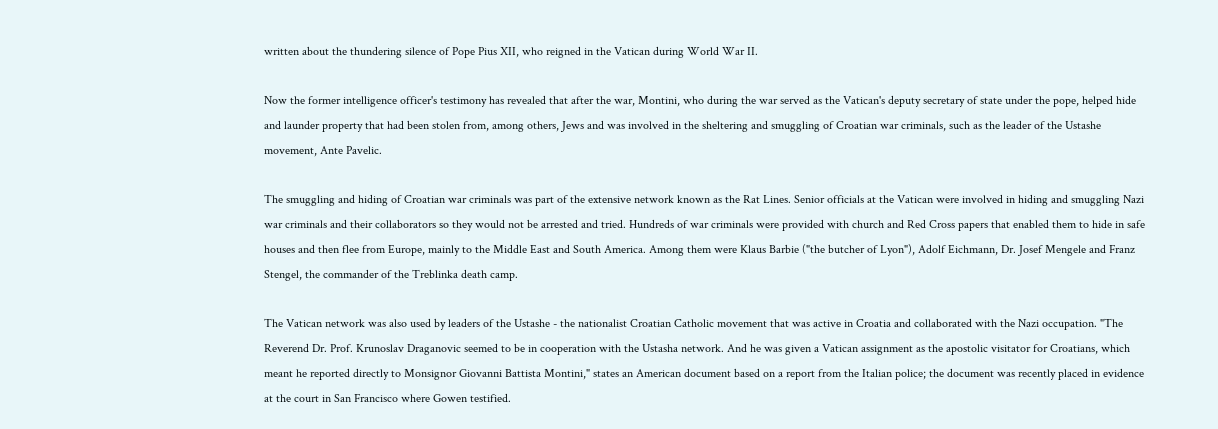written about the thundering silence of Pope Pius XII, who reigned in the Vatican during World War II.

Now the former intelligence officer's testimony has revealed that after the war, Montini, who during the war served as the Vatican's deputy secretary of state under the pope, helped hide and launder property that had been stolen from, among others, Jews and was involved in the sheltering and smuggling of Croatian war criminals, such as the leader of the Ustashe movement, Ante Pavelic.

The smuggling and hiding of Croatian war criminals was part of the extensive network known as the Rat Lines. Senior officials at the Vatican were involved in hiding and smuggling Nazi war criminals and their collaborators so they would not be arrested and tried. Hundreds of war criminals were provided with church and Red Cross papers that enabled them to hide in safe houses and then flee from Europe, mainly to the Middle East and South America. Among them were Klaus Barbie ("the butcher of Lyon"), Adolf Eichmann, Dr. Josef Mengele and Franz Stengel, the commander of the Treblinka death camp.

The Vatican network was also used by leaders of the Ustashe - the nationalist Croatian Catholic movement that was active in Croatia and collaborated with the Nazi occupation. "The Reverend Dr. Prof. Krunoslav Draganovic seemed to be in cooperation with the Ustasha network. And he was given a Vatican assignment as the apostolic visitator for Croatians, which meant he reported directly to Monsignor Giovanni Battista Montini," states an American document based on a report from the Italian police; the document was recently placed in evidence at the court in San Francisco where Gowen testified.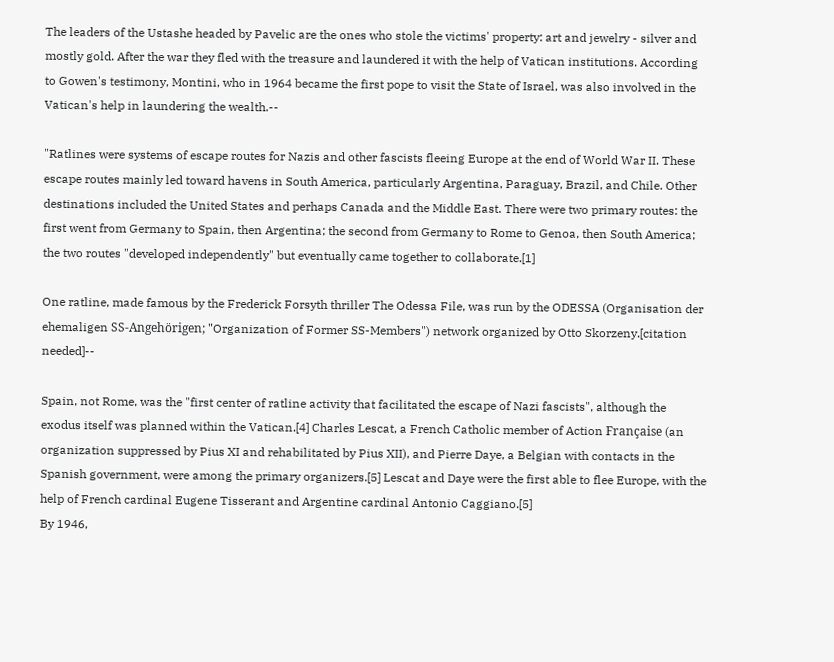The leaders of the Ustashe headed by Pavelic are the ones who stole the victims' property: art and jewelry - silver and mostly gold. After the war they fled with the treasure and laundered it with the help of Vatican institutions. According to Gowen's testimony, Montini, who in 1964 became the first pope to visit the State of Israel, was also involved in the Vatican's help in laundering the wealth.--

"Ratlines were systems of escape routes for Nazis and other fascists fleeing Europe at the end of World War II. These escape routes mainly led toward havens in South America, particularly Argentina, Paraguay, Brazil, and Chile. Other destinations included the United States and perhaps Canada and the Middle East. There were two primary routes: the first went from Germany to Spain, then Argentina; the second from Germany to Rome to Genoa, then South America; the two routes "developed independently" but eventually came together to collaborate.[1]

One ratline, made famous by the Frederick Forsyth thriller The Odessa File, was run by the ODESSA (Organisation der ehemaligen SS-Angehörigen; "Organization of Former SS-Members") network organized by Otto Skorzeny.[citation needed]--

Spain, not Rome, was the "first center of ratline activity that facilitated the escape of Nazi fascists", although the exodus itself was planned within the Vatican.[4] Charles Lescat, a French Catholic member of Action Française (an organization suppressed by Pius XI and rehabilitated by Pius XII), and Pierre Daye, a Belgian with contacts in the Spanish government, were among the primary organizers.[5] Lescat and Daye were the first able to flee Europe, with the help of French cardinal Eugene Tisserant and Argentine cardinal Antonio Caggiano.[5]
By 1946,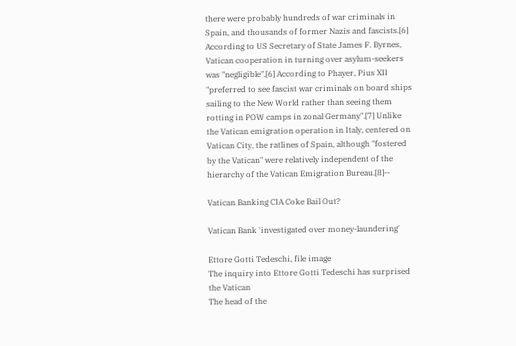there were probably hundreds of war criminals in Spain, and thousands of former Nazis and fascists.[6] According to US Secretary of State James F. Byrnes, Vatican cooperation in turning over asylum-seekers was "negligible".[6] According to Phayer, Pius XII "preferred to see fascist war criminals on board ships sailing to the New World rather than seeing them rotting in POW camps in zonal Germany".[7] Unlike the Vatican emigration operation in Italy, centered on Vatican City, the ratlines of Spain, although "fostered by the Vatican" were relatively independent of the hierarchy of the Vatican Emigration Bureau.[8]--

Vatican Banking CIA Coke Bail Out?

Vatican Bank 'investigated over money-laundering'

Ettore Gotti Tedeschi, file image
The inquiry into Ettore Gotti Tedeschi has surprised the Vatican
The head of the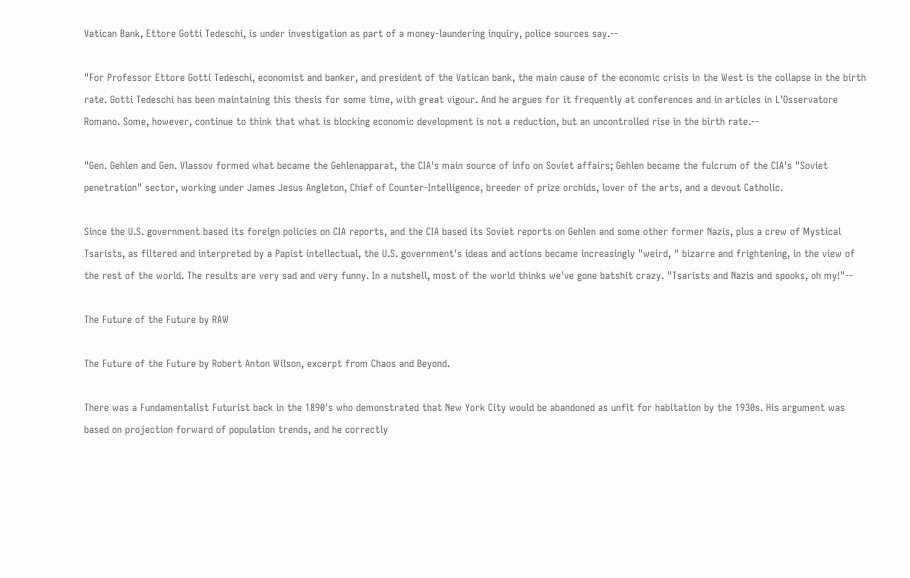Vatican Bank, Ettore Gotti Tedeschi, is under investigation as part of a money-laundering inquiry, police sources say.--

"For Professor Ettore Gotti Tedeschi, economist and banker, and president of the Vatican bank, the main cause of the economic crisis in the West is the collapse in the birth rate. Gotti Tedeschi has been maintaining this thesis for some time, with great vigour. And he argues for it frequently at conferences and in articles in L'Osservatore Romano. Some, however, continue to think that what is blocking economic development is not a reduction, but an uncontrolled rise in the birth rate.--

"Gen. Gehlen and Gen. Vlassov formed what became the Gehlenapparat, the CIA's main source of info on Soviet affairs; Gehlen became the fulcrum of the CIA's "Soviet penetration" sector, working under James Jesus Angleton, Chief of Counter-Intelligence, breeder of prize orchids, lover of the arts, and a devout Catholic.

Since the U.S. government based its foreign policies on CIA reports, and the CIA based its Soviet reports on Gehlen and some other former Nazis, plus a crew of Mystical Tsarists, as filtered and interpreted by a Papist intellectual, the U.S. government's ideas and actions became increasingly "weird, " bizarre and frightening, in the view of the rest of the world. The results are very sad and very funny. In a nutshell, most of the world thinks we've gone batshit crazy. "Tsarists and Nazis and spooks, oh my!"--

The Future of the Future by RAW

The Future of the Future by Robert Anton Wilson, excerpt from Chaos and Beyond.

There was a Fundamentalist Futurist back in the 1890's who demonstrated that New York City would be abandoned as unfit for habitation by the 1930s. His argument was based on projection forward of population trends, and he correctly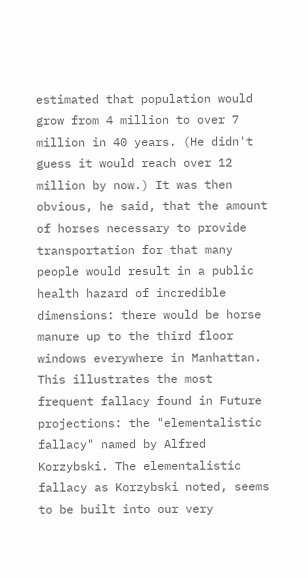estimated that population would grow from 4 million to over 7 million in 40 years. (He didn't guess it would reach over 12 million by now.) It was then obvious, he said, that the amount of horses necessary to provide transportation for that many people would result in a public health hazard of incredible dimensions: there would be horse manure up to the third floor windows everywhere in Manhattan. This illustrates the most frequent fallacy found in Future projections: the "elementalistic fallacy" named by Alfred Korzybski. The elementalistic fallacy as Korzybski noted, seems to be built into our very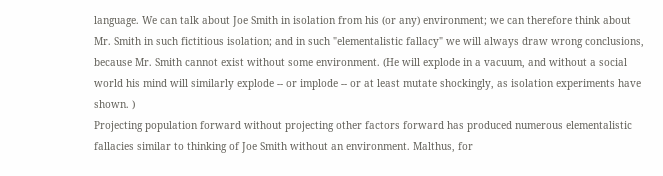language. We can talk about Joe Smith in isolation from his (or any) environment; we can therefore think about Mr. Smith in such fictitious isolation; and in such "elementalistic fallacy" we will always draw wrong conclusions, because Mr. Smith cannot exist without some environment. (He will explode in a vacuum, and without a social world his mind will similarly explode -- or implode -- or at least mutate shockingly, as isolation experiments have shown. )
Projecting population forward without projecting other factors forward has produced numerous elementalistic fallacies similar to thinking of Joe Smith without an environment. Malthus, for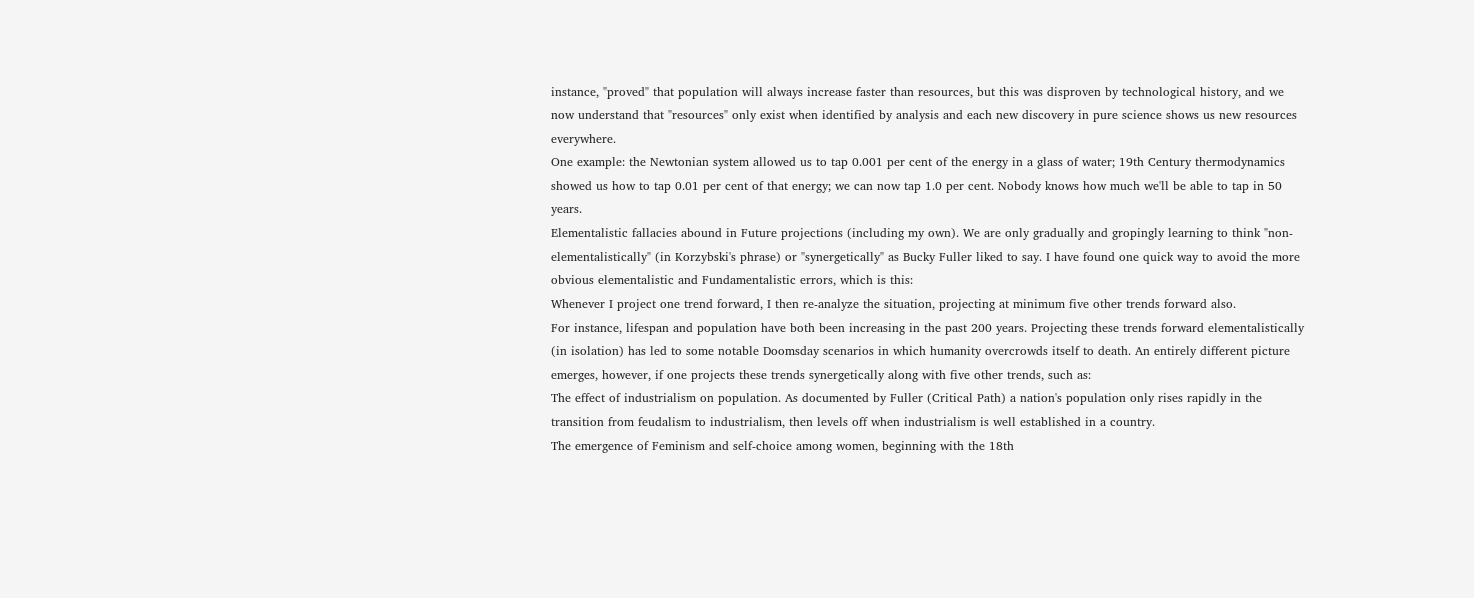instance, "proved" that population will always increase faster than resources, but this was disproven by technological history, and we now understand that "resources" only exist when identified by analysis and each new discovery in pure science shows us new resources everywhere.
One example: the Newtonian system allowed us to tap 0.001 per cent of the energy in a glass of water; 19th Century thermodynamics showed us how to tap 0.01 per cent of that energy; we can now tap 1.0 per cent. Nobody knows how much we'll be able to tap in 50 years.
Elementalistic fallacies abound in Future projections (including my own). We are only gradually and gropingly learning to think "non-elementalistically" (in Korzybski's phrase) or "synergetically" as Bucky Fuller liked to say. I have found one quick way to avoid the more obvious elementalistic and Fundamentalistic errors, which is this:
Whenever I project one trend forward, I then re-analyze the situation, projecting at minimum five other trends forward also.
For instance, lifespan and population have both been increasing in the past 200 years. Projecting these trends forward elementalistically (in isolation) has led to some notable Doomsday scenarios in which humanity overcrowds itself to death. An entirely different picture emerges, however, if one projects these trends synergetically along with five other trends, such as:
The effect of industrialism on population. As documented by Fuller (Critical Path) a nation's population only rises rapidly in the transition from feudalism to industrialism, then levels off when industrialism is well established in a country.
The emergence of Feminism and self-choice among women, beginning with the 18th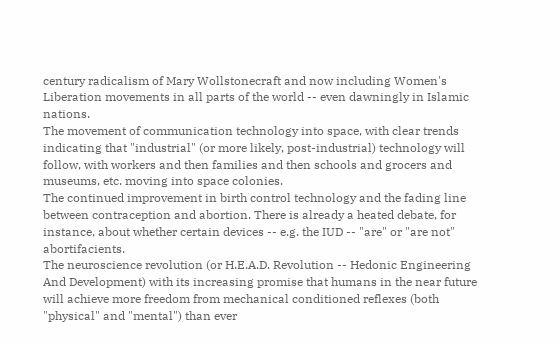century radicalism of Mary Wollstonecraft and now including Women's Liberation movements in all parts of the world -- even dawningly in Islamic nations.
The movement of communication technology into space, with clear trends indicating that "industrial" (or more likely, post-industrial) technology will follow, with workers and then families and then schools and grocers and museums, etc. moving into space colonies.
The continued improvement in birth control technology and the fading line between contraception and abortion. There is already a heated debate, for instance, about whether certain devices -- e.g. the IUD -- "are" or "are not" abortifacients.
The neuroscience revolution (or H.E.A.D. Revolution -- Hedonic Engineering And Development) with its increasing promise that humans in the near future will achieve more freedom from mechanical conditioned reflexes (both "physical" and "mental") than ever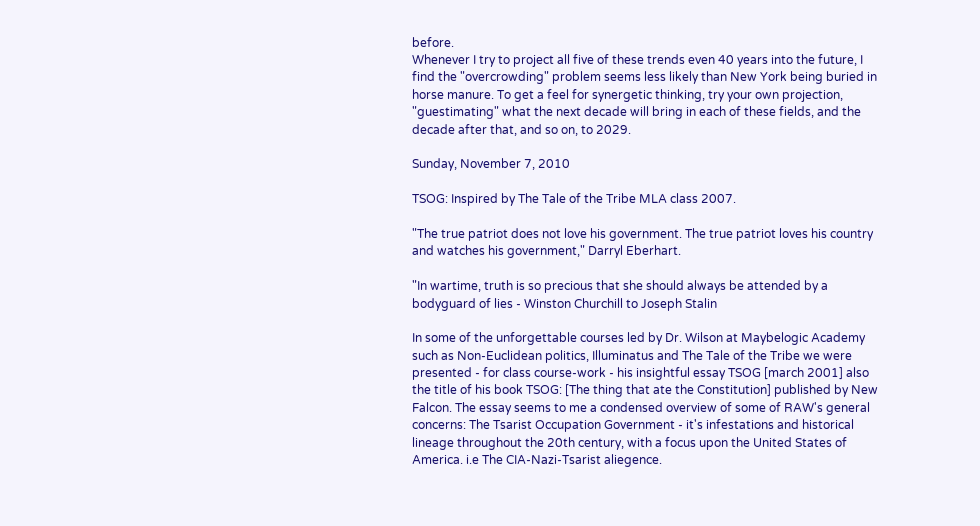before.
Whenever I try to project all five of these trends even 40 years into the future, I find the "overcrowding" problem seems less likely than New York being buried in horse manure. To get a feel for synergetic thinking, try your own projection, "guestimating" what the next decade will bring in each of these fields, and the decade after that, and so on, to 2029.

Sunday, November 7, 2010

TSOG: Inspired by The Tale of the Tribe MLA class 2007.

"The true patriot does not love his government. The true patriot loves his country and watches his government," Darryl Eberhart.

"In wartime, truth is so precious that she should always be attended by a bodyguard of lies - Winston Churchill to Joseph Stalin

In some of the unforgettable courses led by Dr. Wilson at Maybelogic Academy such as Non-Euclidean politics, Illuminatus and The Tale of the Tribe we were presented - for class course-work - his insightful essay TSOG [march 2001] also the title of his book TSOG: [The thing that ate the Constitution] published by New Falcon. The essay seems to me a condensed overview of some of RAW's general concerns: The Tsarist Occupation Government - it's infestations and historical lineage throughout the 20th century, with a focus upon the United States of America. i.e The CIA-Nazi-Tsarist aliegence.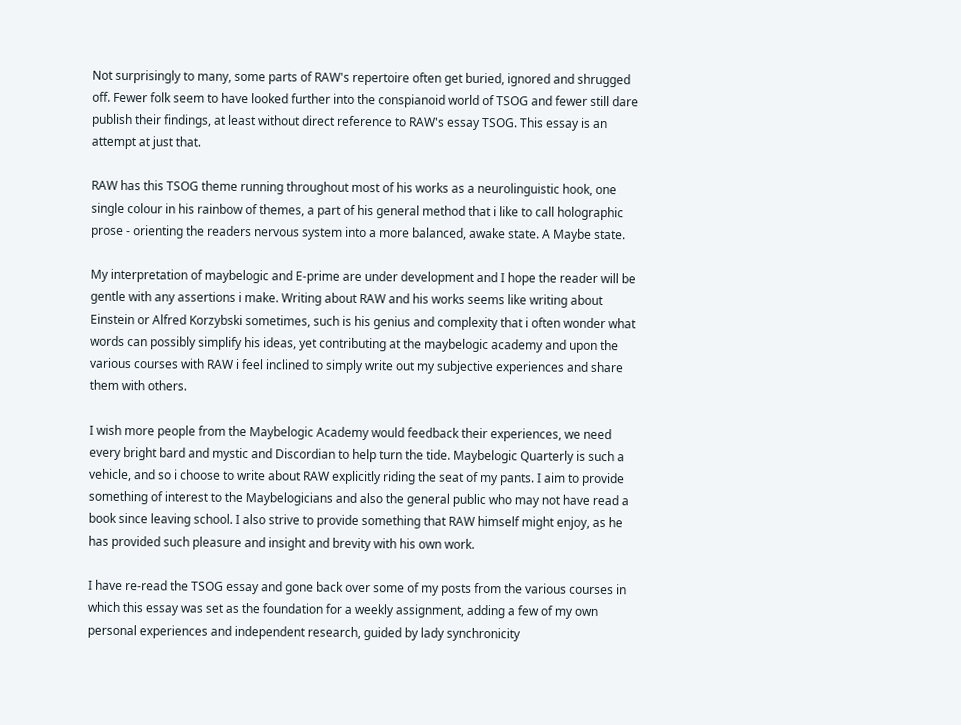Not surprisingly to many, some parts of RAW's repertoire often get buried, ignored and shrugged off. Fewer folk seem to have looked further into the conspianoid world of TSOG and fewer still dare publish their findings, at least without direct reference to RAW's essay TSOG. This essay is an attempt at just that.

RAW has this TSOG theme running throughout most of his works as a neurolinguistic hook, one single colour in his rainbow of themes, a part of his general method that i like to call holographic prose - orienting the readers nervous system into a more balanced, awake state. A Maybe state.

My interpretation of maybelogic and E-prime are under development and I hope the reader will be gentle with any assertions i make. Writing about RAW and his works seems like writing about Einstein or Alfred Korzybski sometimes, such is his genius and complexity that i often wonder what words can possibly simplify his ideas, yet contributing at the maybelogic academy and upon the various courses with RAW i feel inclined to simply write out my subjective experiences and share them with others.

I wish more people from the Maybelogic Academy would feedback their experiences, we need every bright bard and mystic and Discordian to help turn the tide. Maybelogic Quarterly is such a vehicle, and so i choose to write about RAW explicitly riding the seat of my pants. I aim to provide something of interest to the Maybelogicians and also the general public who may not have read a book since leaving school. I also strive to provide something that RAW himself might enjoy, as he has provided such pleasure and insight and brevity with his own work.

I have re-read the TSOG essay and gone back over some of my posts from the various courses in which this essay was set as the foundation for a weekly assignment, adding a few of my own personal experiences and independent research, guided by lady synchronicity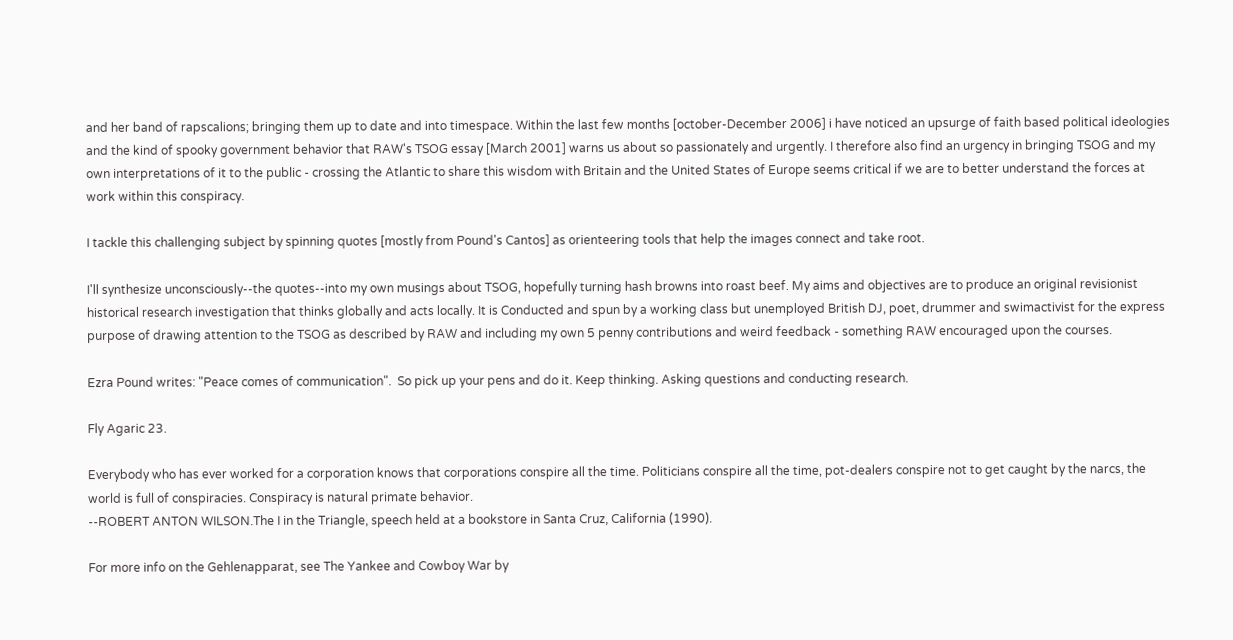and her band of rapscalions; bringing them up to date and into timespace. Within the last few months [october-December 2006] i have noticed an upsurge of faith based political ideologies and the kind of spooky government behavior that RAW's TSOG essay [March 2001] warns us about so passionately and urgently. I therefore also find an urgency in bringing TSOG and my own interpretations of it to the public - crossing the Atlantic to share this wisdom with Britain and the United States of Europe seems critical if we are to better understand the forces at work within this conspiracy.

I tackle this challenging subject by spinning quotes [mostly from Pound's Cantos] as orienteering tools that help the images connect and take root.

I'll synthesize unconsciously--the quotes--into my own musings about TSOG, hopefully turning hash browns into roast beef. My aims and objectives are to produce an original revisionist historical research investigation that thinks globally and acts locally. It is Conducted and spun by a working class but unemployed British DJ, poet, drummer and swimactivist for the express purpose of drawing attention to the TSOG as described by RAW and including my own 5 penny contributions and weird feedback - something RAW encouraged upon the courses.

Ezra Pound writes: "Peace comes of communication".  So pick up your pens and do it. Keep thinking. Asking questions and conducting research.

Fly Agaric 23.

Everybody who has ever worked for a corporation knows that corporations conspire all the time. Politicians conspire all the time, pot-dealers conspire not to get caught by the narcs, the world is full of conspiracies. Conspiracy is natural primate behavior.
--ROBERT ANTON WILSON.The I in the Triangle, speech held at a bookstore in Santa Cruz, California (1990).

For more info on the Gehlenapparat, see The Yankee and Cowboy War by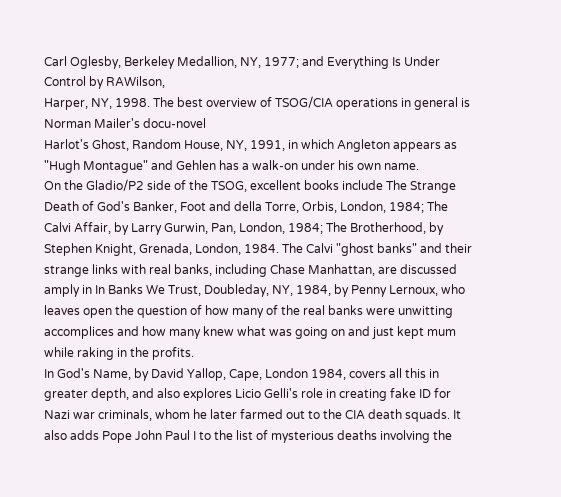Carl Oglesby, Berkeley Medallion, NY, 1977; and Everything Is Under Control by RAWilson,
Harper, NY, 1998. The best overview of TSOG/CIA operations in general is Norman Mailer's docu-novel
Harlot's Ghost, Random House, NY, 1991, in which Angleton appears as "Hugh Montague" and Gehlen has a walk-on under his own name.
On the Gladio/P2 side of the TSOG, excellent books include The Strange Death of God's Banker, Foot and della Torre, Orbis, London, 1984; The Calvi Affair, by Larry Gurwin, Pan, London, 1984; The Brotherhood, by Stephen Knight, Grenada, London, 1984. The Calvi "ghost banks" and their strange links with real banks, including Chase Manhattan, are discussed amply in In Banks We Trust, Doubleday, NY, 1984, by Penny Lernoux, who leaves open the question of how many of the real banks were unwitting accomplices and how many knew what was going on and just kept mum while raking in the profits.
In God's Name, by David Yallop, Cape, London 1984, covers all this in greater depth, and also explores Licio Gelli's role in creating fake ID for Nazi war criminals, whom he later farmed out to the CIA death squads. It also adds Pope John Paul I to the list of mysterious deaths involving the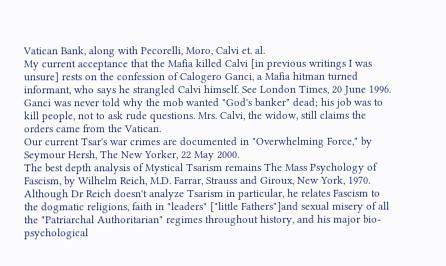Vatican Bank, along with Pecorelli, Moro, Calvi et. al.
My current acceptance that the Mafia killed Calvi [in previous writings I was unsure] rests on the confession of Calogero Ganci, a Mafia hitman turned informant, who says he strangled Calvi himself. See London Times, 20 June 1996. Ganci was never told why the mob wanted "God's banker" dead; his job was to kill people, not to ask rude questions. Mrs. Calvi, the widow, still claims the orders came from the Vatican.
Our current Tsar's war crimes are documented in "Overwhelming Force," by Seymour Hersh, The New Yorker, 22 May 2000.
The best depth analysis of Mystical Tsarism remains The Mass Psychology of Fascism, by Wilhelm Reich, M.D. Farrar, Strauss and Giroux, New York, 1970. Although Dr Reich doesn't analyze Tsarism in particular, he relates Fascism to the dogmatic religions, faith in "leaders" ["little Fathers"]and sexual misery of all the "Patriarchal Authoritarian" regimes throughout history, and his major bio-psychological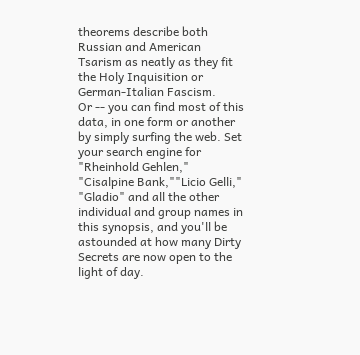theorems describe both Russian and American Tsarism as neatly as they fit the Holy Inquisition or German-Italian Fascism.
Or -- you can find most of this data, in one form or another by simply surfing the web. Set your search engine for "Rheinhold Gehlen," "Cisalpine Bank,""Licio Gelli," "Gladio" and all the other individual and group names in this synopsis, and you'll be astounded at how many Dirty Secrets are now open to the light of day.